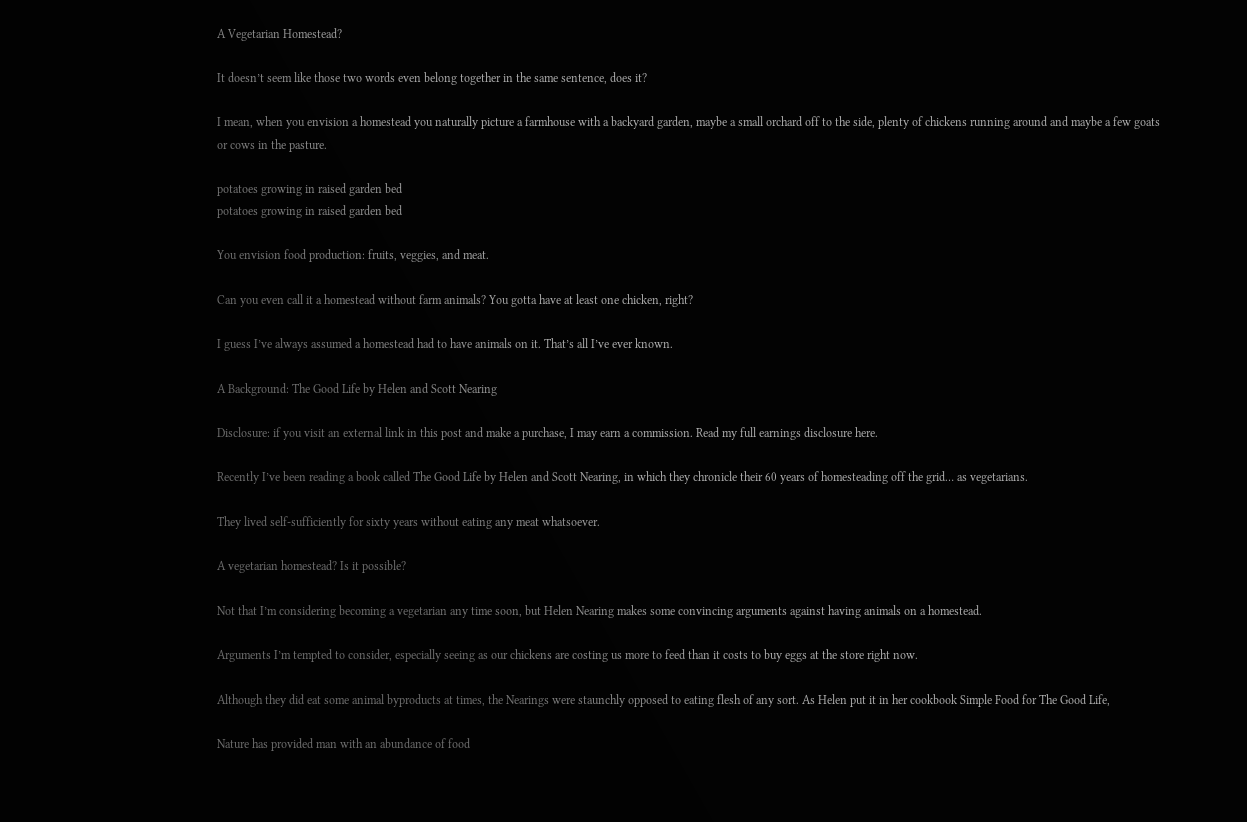A Vegetarian Homestead?

It doesn’t seem like those two words even belong together in the same sentence, does it?

I mean, when you envision a homestead you naturally picture a farmhouse with a backyard garden, maybe a small orchard off to the side, plenty of chickens running around and maybe a few goats or cows in the pasture.

potatoes growing in raised garden bed
potatoes growing in raised garden bed

You envision food production: fruits, veggies, and meat.

Can you even call it a homestead without farm animals? You gotta have at least one chicken, right?

I guess I’ve always assumed a homestead had to have animals on it. That’s all I’ve ever known.

A Background: The Good Life by Helen and Scott Nearing

Disclosure: if you visit an external link in this post and make a purchase, I may earn a commission. Read my full earnings disclosure here.

Recently I’ve been reading a book called The Good Life by Helen and Scott Nearing, in which they chronicle their 60 years of homesteading off the grid… as vegetarians.

They lived self-sufficiently for sixty years without eating any meat whatsoever.

A vegetarian homestead? Is it possible?

Not that I’m considering becoming a vegetarian any time soon, but Helen Nearing makes some convincing arguments against having animals on a homestead.

Arguments I’m tempted to consider, especially seeing as our chickens are costing us more to feed than it costs to buy eggs at the store right now.

Although they did eat some animal byproducts at times, the Nearings were staunchly opposed to eating flesh of any sort. As Helen put it in her cookbook Simple Food for The Good Life,

Nature has provided man with an abundance of food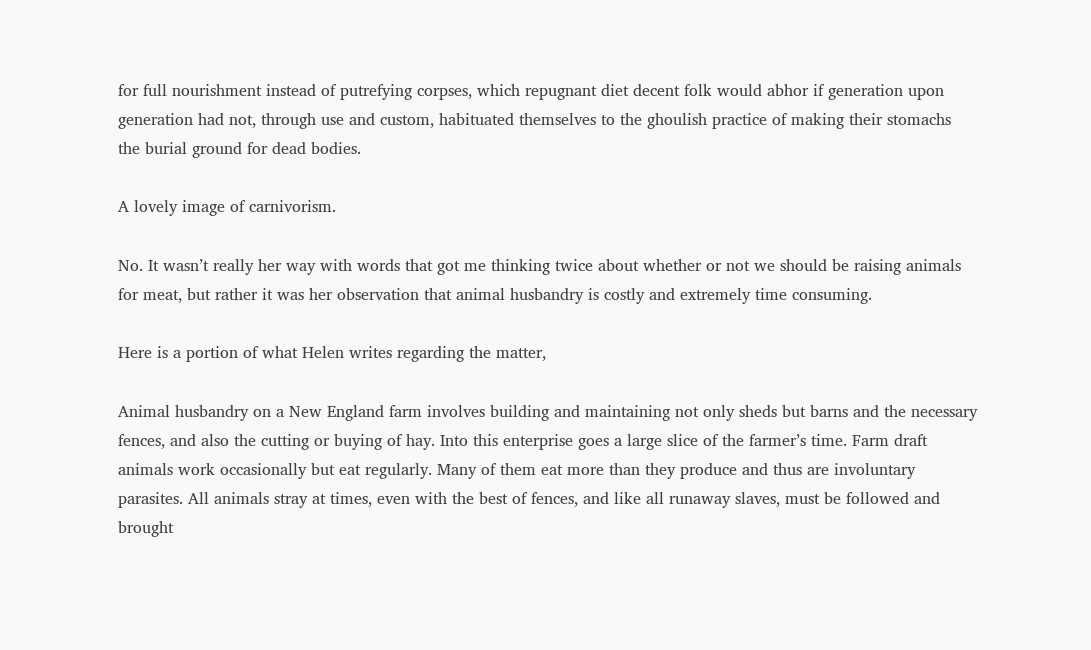for full nourishment instead of putrefying corpses, which repugnant diet decent folk would abhor if generation upon generation had not, through use and custom, habituated themselves to the ghoulish practice of making their stomachs the burial ground for dead bodies.

A lovely image of carnivorism.

No. It wasn’t really her way with words that got me thinking twice about whether or not we should be raising animals for meat, but rather it was her observation that animal husbandry is costly and extremely time consuming.

Here is a portion of what Helen writes regarding the matter,

Animal husbandry on a New England farm involves building and maintaining not only sheds but barns and the necessary fences, and also the cutting or buying of hay. Into this enterprise goes a large slice of the farmer’s time. Farm draft animals work occasionally but eat regularly. Many of them eat more than they produce and thus are involuntary parasites. All animals stray at times, even with the best of fences, and like all runaway slaves, must be followed and brought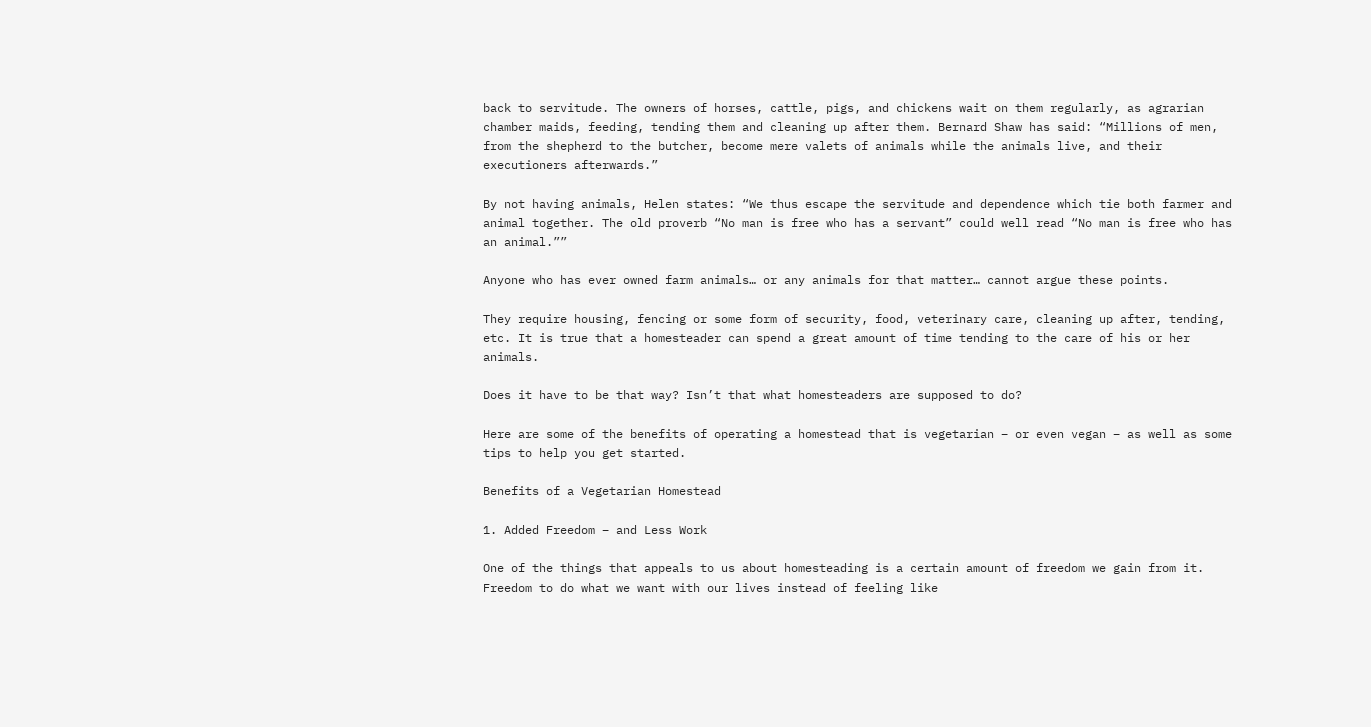back to servitude. The owners of horses, cattle, pigs, and chickens wait on them regularly, as agrarian chamber maids, feeding, tending them and cleaning up after them. Bernard Shaw has said: “Millions of men, from the shepherd to the butcher, become mere valets of animals while the animals live, and their executioners afterwards.”

By not having animals, Helen states: “We thus escape the servitude and dependence which tie both farmer and animal together. The old proverb “No man is free who has a servant” could well read “No man is free who has an animal.””

Anyone who has ever owned farm animals… or any animals for that matter… cannot argue these points.

They require housing, fencing or some form of security, food, veterinary care, cleaning up after, tending, etc. It is true that a homesteader can spend a great amount of time tending to the care of his or her animals.

Does it have to be that way? Isn’t that what homesteaders are supposed to do?

Here are some of the benefits of operating a homestead that is vegetarian – or even vegan – as well as some tips to help you get started.

Benefits of a Vegetarian Homestead

1. Added Freedom – and Less Work

One of the things that appeals to us about homesteading is a certain amount of freedom we gain from it. Freedom to do what we want with our lives instead of feeling like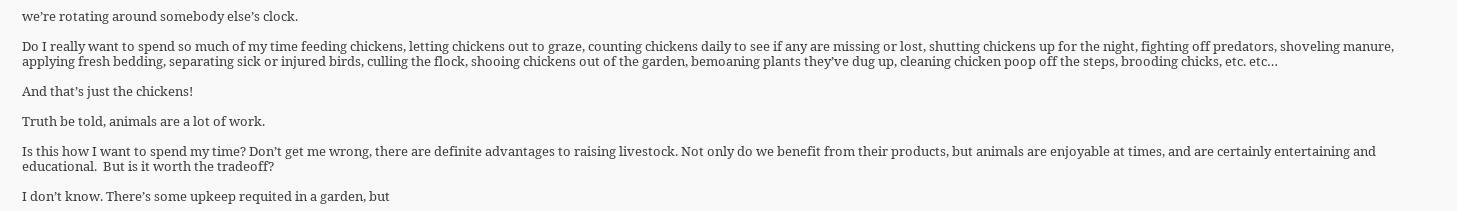we’re rotating around somebody else’s clock.

Do I really want to spend so much of my time feeding chickens, letting chickens out to graze, counting chickens daily to see if any are missing or lost, shutting chickens up for the night, fighting off predators, shoveling manure, applying fresh bedding, separating sick or injured birds, culling the flock, shooing chickens out of the garden, bemoaning plants they’ve dug up, cleaning chicken poop off the steps, brooding chicks, etc. etc…

And that’s just the chickens!

Truth be told, animals are a lot of work.

Is this how I want to spend my time? Don’t get me wrong, there are definite advantages to raising livestock. Not only do we benefit from their products, but animals are enjoyable at times, and are certainly entertaining and educational.  But is it worth the tradeoff?

I don’t know. There’s some upkeep requited in a garden, but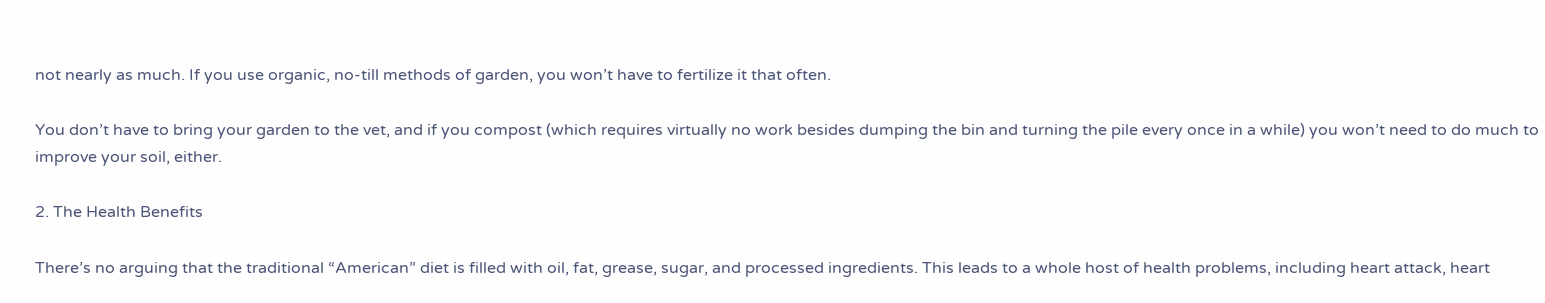not nearly as much. If you use organic, no-till methods of garden, you won’t have to fertilize it that often.

You don’t have to bring your garden to the vet, and if you compost (which requires virtually no work besides dumping the bin and turning the pile every once in a while) you won’t need to do much to improve your soil, either.

2. The Health Benefits

There’s no arguing that the traditional “American” diet is filled with oil, fat, grease, sugar, and processed ingredients. This leads to a whole host of health problems, including heart attack, heart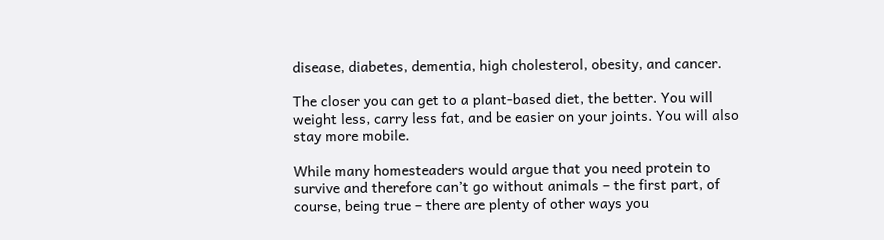disease, diabetes, dementia, high cholesterol, obesity, and cancer.

The closer you can get to a plant-based diet, the better. You will weight less, carry less fat, and be easier on your joints. You will also stay more mobile.

While many homesteaders would argue that you need protein to survive and therefore can’t go without animals – the first part, of course, being true – there are plenty of other ways you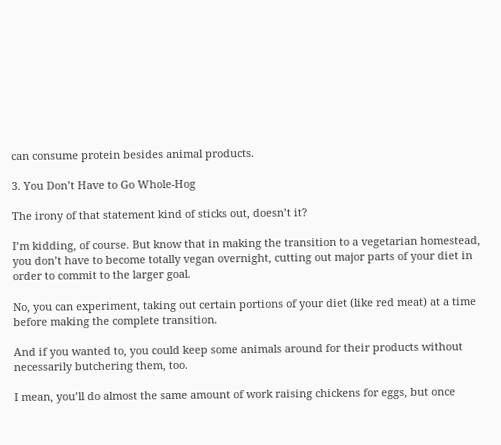can consume protein besides animal products.

3. You Don’t Have to Go Whole-Hog

The irony of that statement kind of sticks out, doesn’t it?

I’m kidding, of course. But know that in making the transition to a vegetarian homestead, you don’t have to become totally vegan overnight, cutting out major parts of your diet in order to commit to the larger goal.

No, you can experiment, taking out certain portions of your diet (like red meat) at a time before making the complete transition.

And if you wanted to, you could keep some animals around for their products without necessarily butchering them, too.

I mean, you’ll do almost the same amount of work raising chickens for eggs, but once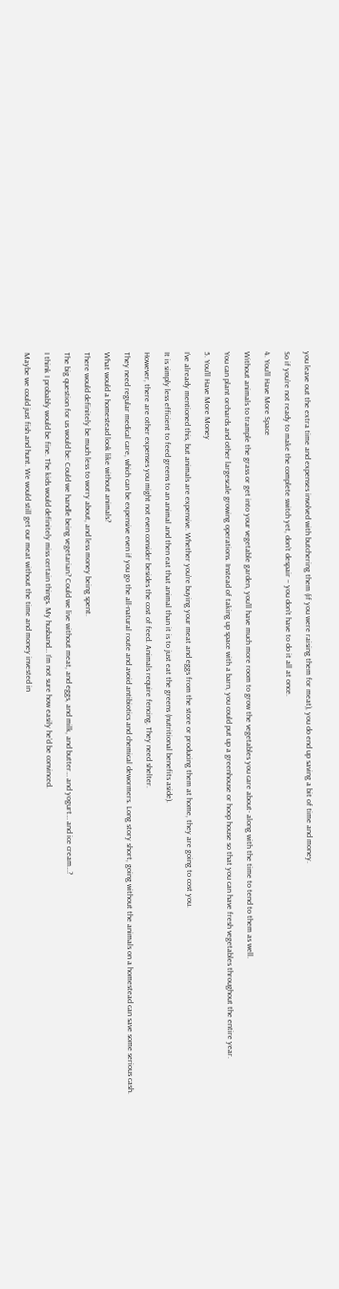you leave out the extra time and expenses involved with butchering them (if you were raising them for meat), you do end up saving a bit of time and money.

So if you’re not ready to make the complete switch yet, don’t despair – you don’t have to do it all at once.

4. You’ll Have More Space

Without animals to trample the grass or get into your vegetable garden, you’ll have much more room to grow the vegetables you care about- along with the time to tend to them as well.

You can plant orchards and other largescale growing operations. Instead of taking up space with a barn, you could put up a greenhouse or hoop house so that you can have fresh vegetables throughout the entire year.

5. You’ll Have More Money

I’ve already mentioned this, but animals are expensive. Whether you’re buying your meat and eggs from the store or producing them at home, they are going to cost you.

It is simply less efficient to feed greens to an animal and then eat that animal than it is to just eat the greens (nutritional benefits aside).

However, there are other expenses you might not even consider besides the cost of feed. Animals require fencing. They need shelter.

They need regular medical care, which can be expensive even if you go the all-natural route and avoid antibiotics and chemical dewormers. Long story short, going without the animals on a homestead can save some serious cash.

What would a homestead look like without animals?

There would definitely be much less to worry about, and less money being spent.

The big question for us would be: Could we handle being vegetarian? Could we live without meat, and eggs, and milk, and butter… and yogurt… and ice cream…?

I think I probably would be fine. The kids would definitely miss certain things. My husband… I’m not sure how easily he’d be convinced.

Maybe we could just fish and hunt. We would still get our meat without the time and money invested in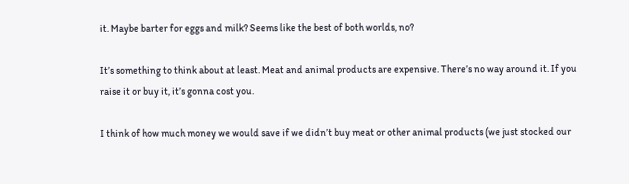it. Maybe barter for eggs and milk? Seems like the best of both worlds, no?

It’s something to think about at least. Meat and animal products are expensive. There’s no way around it. If you raise it or buy it, it’s gonna cost you.

I think of how much money we would save if we didn’t buy meat or other animal products (we just stocked our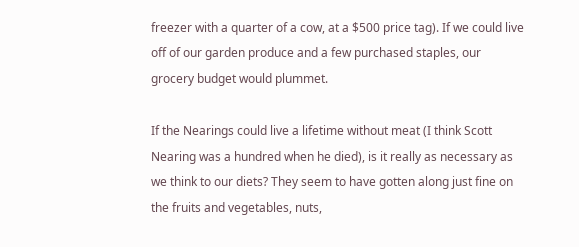freezer with a quarter of a cow, at a $500 price tag). If we could live off of our garden produce and a few purchased staples, our grocery budget would plummet.

If the Nearings could live a lifetime without meat (I think Scott Nearing was a hundred when he died), is it really as necessary as we think to our diets? They seem to have gotten along just fine on the fruits and vegetables, nuts,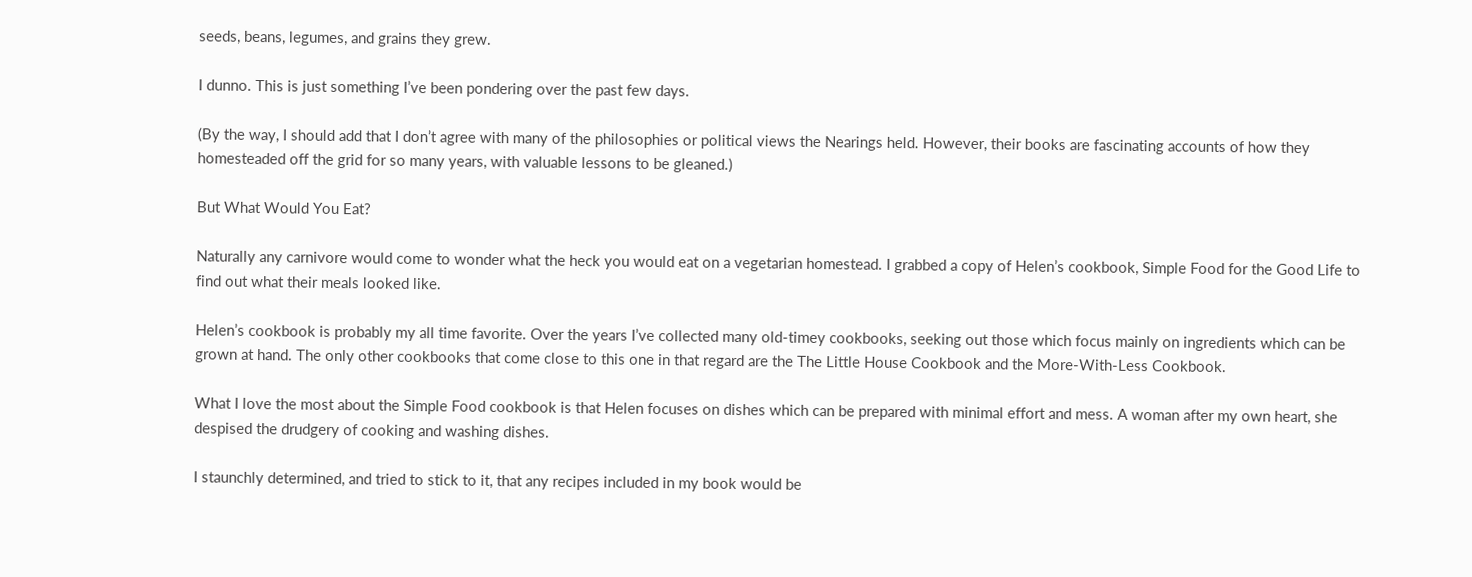seeds, beans, legumes, and grains they grew.

I dunno. This is just something I’ve been pondering over the past few days.

(By the way, I should add that I don’t agree with many of the philosophies or political views the Nearings held. However, their books are fascinating accounts of how they homesteaded off the grid for so many years, with valuable lessons to be gleaned.)

But What Would You Eat?

Naturally any carnivore would come to wonder what the heck you would eat on a vegetarian homestead. I grabbed a copy of Helen’s cookbook, Simple Food for the Good Life to find out what their meals looked like.

Helen’s cookbook is probably my all time favorite. Over the years I’ve collected many old-timey cookbooks, seeking out those which focus mainly on ingredients which can be grown at hand. The only other cookbooks that come close to this one in that regard are the The Little House Cookbook and the More-With-Less Cookbook.

What I love the most about the Simple Food cookbook is that Helen focuses on dishes which can be prepared with minimal effort and mess. A woman after my own heart, she despised the drudgery of cooking and washing dishes.

I staunchly determined, and tried to stick to it, that any recipes included in my book would be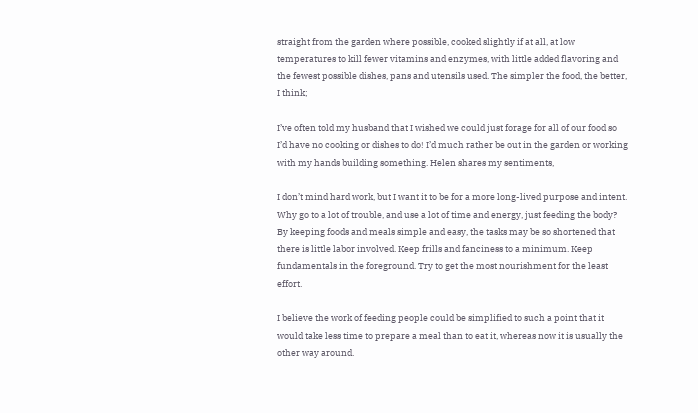straight from the garden where possible, cooked slightly if at all, at low temperatures to kill fewer vitamins and enzymes, with little added flavoring and the fewest possible dishes, pans and utensils used. The simpler the food, the better, I think;

I’ve often told my husband that I wished we could just forage for all of our food so I’d have no cooking or dishes to do! I’d much rather be out in the garden or working with my hands building something. Helen shares my sentiments,

I don’t mind hard work, but I want it to be for a more long-lived purpose and intent. Why go to a lot of trouble, and use a lot of time and energy, just feeding the body? By keeping foods and meals simple and easy, the tasks may be so shortened that there is little labor involved. Keep frills and fanciness to a minimum. Keep fundamentals in the foreground. Try to get the most nourishment for the least effort.

I believe the work of feeding people could be simplified to such a point that it would take less time to prepare a meal than to eat it, whereas now it is usually the other way around.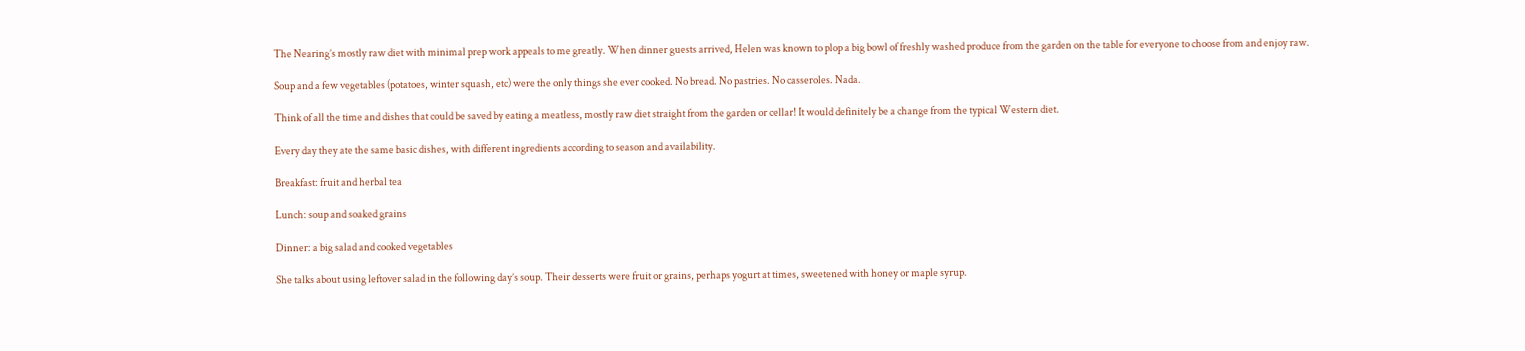The Nearing’s mostly raw diet with minimal prep work appeals to me greatly. When dinner guests arrived, Helen was known to plop a big bowl of freshly washed produce from the garden on the table for everyone to choose from and enjoy raw.

Soup and a few vegetables (potatoes, winter squash, etc) were the only things she ever cooked. No bread. No pastries. No casseroles. Nada.

Think of all the time and dishes that could be saved by eating a meatless, mostly raw diet straight from the garden or cellar! It would definitely be a change from the typical Western diet.

Every day they ate the same basic dishes, with different ingredients according to season and availability.

Breakfast: fruit and herbal tea

Lunch: soup and soaked grains

Dinner: a big salad and cooked vegetables

She talks about using leftover salad in the following day’s soup. Their desserts were fruit or grains, perhaps yogurt at times, sweetened with honey or maple syrup.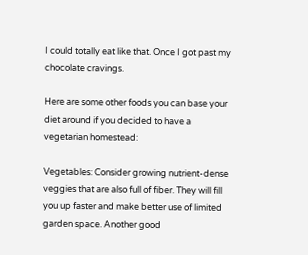I could totally eat like that. Once I got past my chocolate cravings.

Here are some other foods you can base your diet around if you decided to have a vegetarian homestead:

Vegetables: Consider growing nutrient-dense veggies that are also full of fiber. They will fill you up faster and make better use of limited garden space. Another good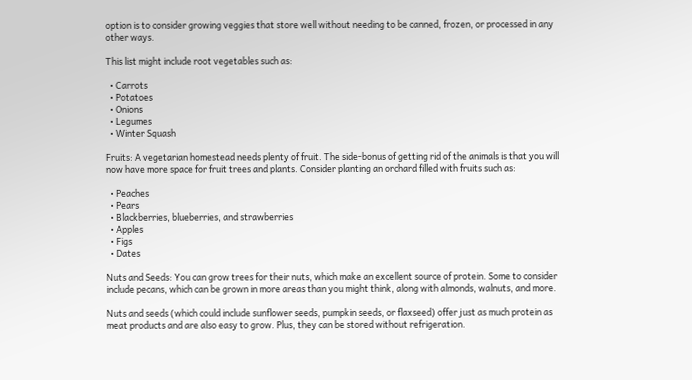option is to consider growing veggies that store well without needing to be canned, frozen, or processed in any other ways.

This list might include root vegetables such as:

  • Carrots
  • Potatoes
  • Onions
  • Legumes
  • Winter Squash

Fruits: A vegetarian homestead needs plenty of fruit. The side-bonus of getting rid of the animals is that you will now have more space for fruit trees and plants. Consider planting an orchard filled with fruits such as:

  • Peaches
  • Pears
  • Blackberries, blueberries, and strawberries
  • Apples
  • Figs
  • Dates

Nuts and Seeds: You can grow trees for their nuts, which make an excellent source of protein. Some to consider include pecans, which can be grown in more areas than you might think, along with almonds, walnuts, and more.

Nuts and seeds (which could include sunflower seeds, pumpkin seeds, or flaxseed) offer just as much protein as meat products and are also easy to grow. Plus, they can be stored without refrigeration.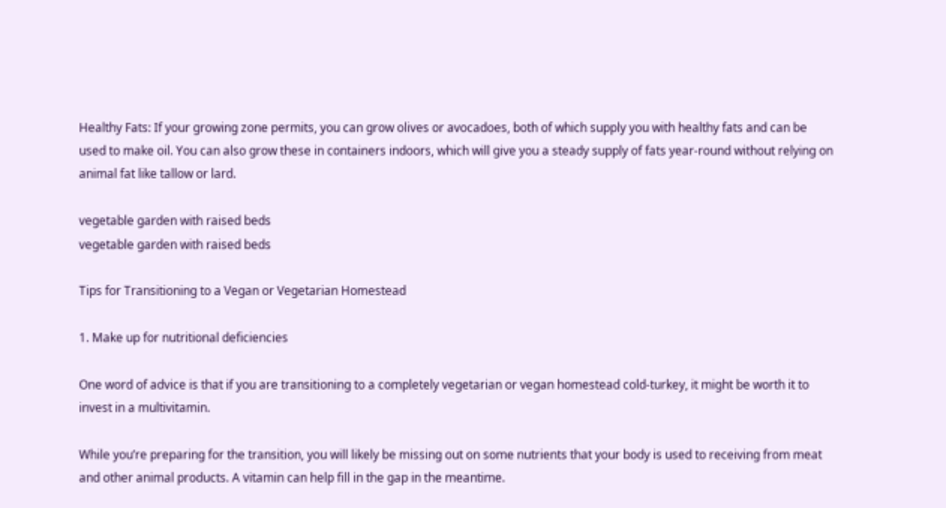Healthy Fats: If your growing zone permits, you can grow olives or avocadoes, both of which supply you with healthy fats and can be used to make oil. You can also grow these in containers indoors, which will give you a steady supply of fats year-round without relying on animal fat like tallow or lard.

vegetable garden with raised beds
vegetable garden with raised beds

Tips for Transitioning to a Vegan or Vegetarian Homestead

1. Make up for nutritional deficiencies

One word of advice is that if you are transitioning to a completely vegetarian or vegan homestead cold-turkey, it might be worth it to invest in a multivitamin.

While you’re preparing for the transition, you will likely be missing out on some nutrients that your body is used to receiving from meat and other animal products. A vitamin can help fill in the gap in the meantime.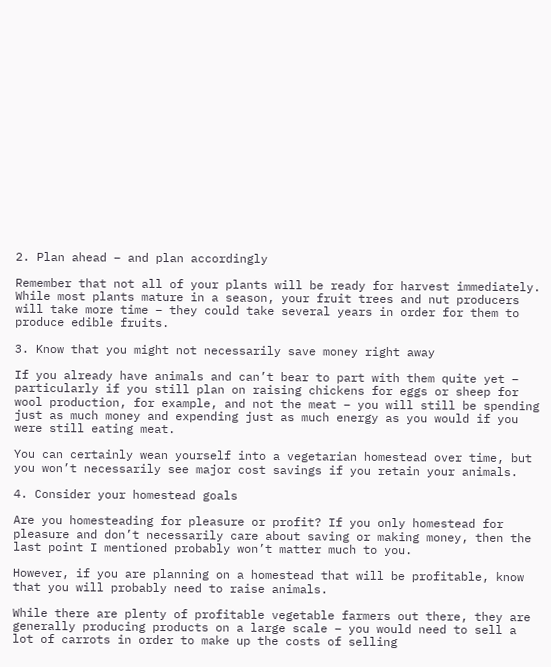2. Plan ahead – and plan accordingly

Remember that not all of your plants will be ready for harvest immediately. While most plants mature in a season, your fruit trees and nut producers will take more time – they could take several years in order for them to produce edible fruits.

3. Know that you might not necessarily save money right away

If you already have animals and can’t bear to part with them quite yet – particularly if you still plan on raising chickens for eggs or sheep for wool production, for example, and not the meat – you will still be spending just as much money and expending just as much energy as you would if you were still eating meat.

You can certainly wean yourself into a vegetarian homestead over time, but you won’t necessarily see major cost savings if you retain your animals.

4. Consider your homestead goals

Are you homesteading for pleasure or profit? If you only homestead for pleasure and don’t necessarily care about saving or making money, then the last point I mentioned probably won’t matter much to you.

However, if you are planning on a homestead that will be profitable, know that you will probably need to raise animals.

While there are plenty of profitable vegetable farmers out there, they are generally producing products on a large scale – you would need to sell a lot of carrots in order to make up the costs of selling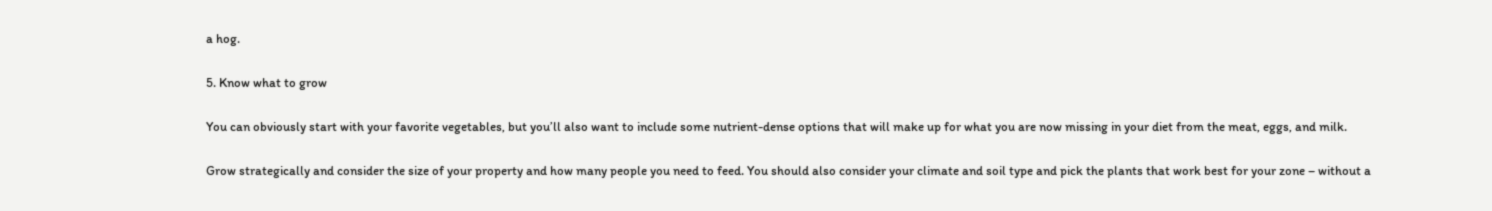a hog.

5. Know what to grow

You can obviously start with your favorite vegetables, but you’ll also want to include some nutrient-dense options that will make up for what you are now missing in your diet from the meat, eggs, and milk.

Grow strategically and consider the size of your property and how many people you need to feed. You should also consider your climate and soil type and pick the plants that work best for your zone – without a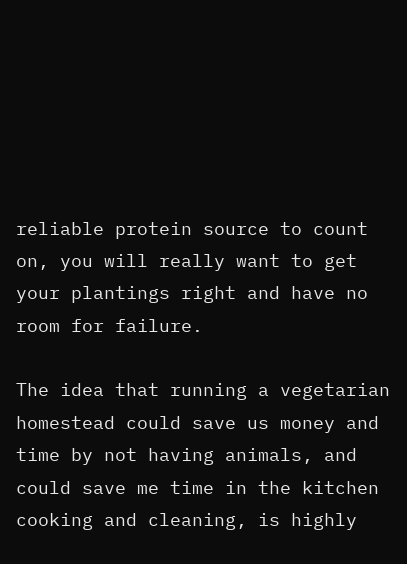reliable protein source to count on, you will really want to get your plantings right and have no room for failure.

The idea that running a vegetarian homestead could save us money and time by not having animals, and could save me time in the kitchen cooking and cleaning, is highly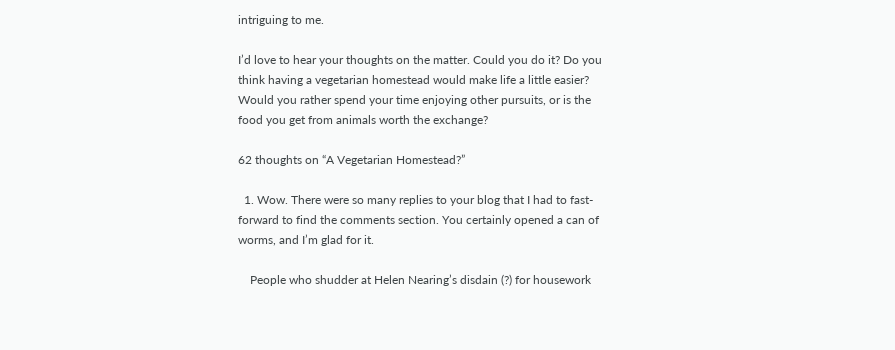intriguing to me.

I’d love to hear your thoughts on the matter. Could you do it? Do you think having a vegetarian homestead would make life a little easier? Would you rather spend your time enjoying other pursuits, or is the food you get from animals worth the exchange?

62 thoughts on “A Vegetarian Homestead?”

  1. Wow. There were so many replies to your blog that I had to fast-forward to find the comments section. You certainly opened a can of worms, and I’m glad for it.

    People who shudder at Helen Nearing’s disdain (?) for housework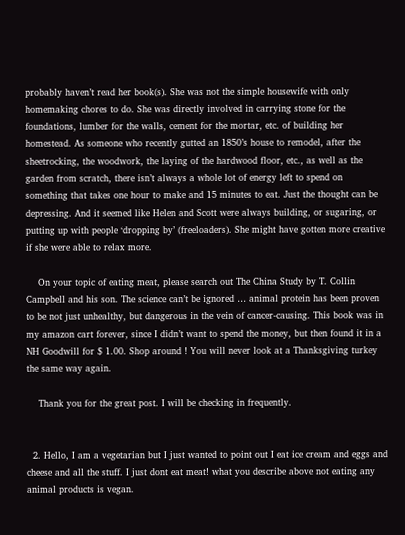probably haven’t read her book(s). She was not the simple housewife with only homemaking chores to do. She was directly involved in carrying stone for the foundations, lumber for the walls, cement for the mortar, etc. of building her homestead. As someone who recently gutted an 1850’s house to remodel, after the sheetrocking, the woodwork, the laying of the hardwood floor, etc., as well as the garden from scratch, there isn’t always a whole lot of energy left to spend on something that takes one hour to make and 15 minutes to eat. Just the thought can be depressing. And it seemed like Helen and Scott were always building, or sugaring, or putting up with people ‘dropping by’ (freeloaders). She might have gotten more creative if she were able to relax more.

    On your topic of eating meat, please search out The China Study by T. Collin Campbell and his son. The science can’t be ignored … animal protein has been proven to be not just unhealthy, but dangerous in the vein of cancer-causing. This book was in my amazon cart forever, since I didn’t want to spend the money, but then found it in a NH Goodwill for $ 1.00. Shop around ! You will never look at a Thanksgiving turkey the same way again.

    Thank you for the great post. I will be checking in frequently.


  2. Hello, I am a vegetarian but I just wanted to point out I eat ice cream and eggs and cheese and all the stuff. I just dont eat meat! what you describe above not eating any animal products is vegan.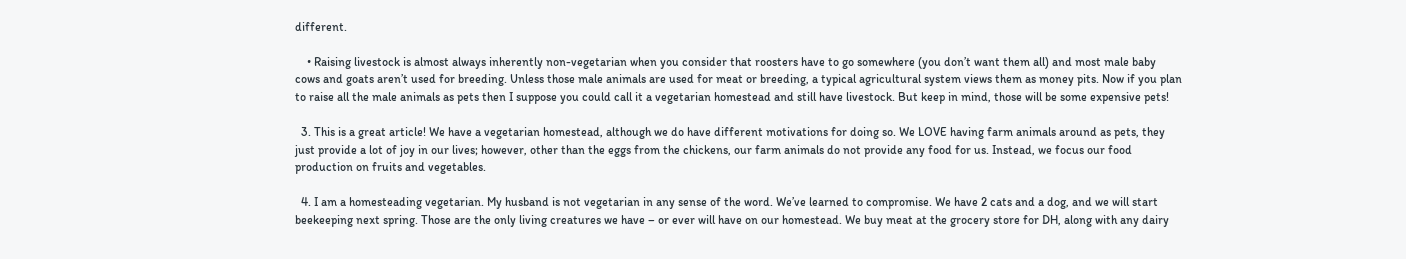different.

    • Raising livestock is almost always inherently non-vegetarian when you consider that roosters have to go somewhere (you don’t want them all) and most male baby cows and goats aren’t used for breeding. Unless those male animals are used for meat or breeding, a typical agricultural system views them as money pits. Now if you plan to raise all the male animals as pets then I suppose you could call it a vegetarian homestead and still have livestock. But keep in mind, those will be some expensive pets!

  3. This is a great article! We have a vegetarian homestead, although we do have different motivations for doing so. We LOVE having farm animals around as pets, they just provide a lot of joy in our lives; however, other than the eggs from the chickens, our farm animals do not provide any food for us. Instead, we focus our food production on fruits and vegetables.

  4. I am a homesteading vegetarian. My husband is not vegetarian in any sense of the word. We’ve learned to compromise. We have 2 cats and a dog, and we will start beekeeping next spring. Those are the only living creatures we have – or ever will have on our homestead. We buy meat at the grocery store for DH, along with any dairy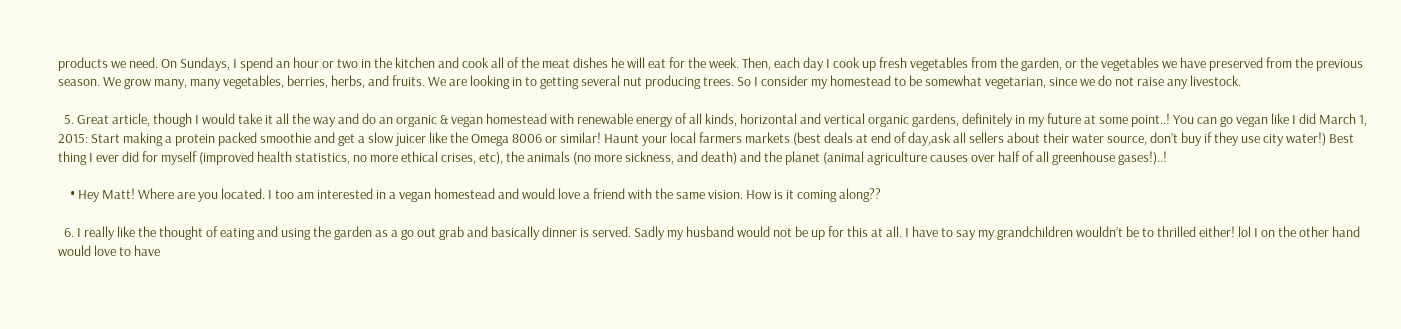products we need. On Sundays, I spend an hour or two in the kitchen and cook all of the meat dishes he will eat for the week. Then, each day I cook up fresh vegetables from the garden, or the vegetables we have preserved from the previous season. We grow many, many vegetables, berries, herbs, and fruits. We are looking in to getting several nut producing trees. So I consider my homestead to be somewhat vegetarian, since we do not raise any livestock.

  5. Great article, though I would take it all the way and do an organic & vegan homestead with renewable energy of all kinds, horizontal and vertical organic gardens, definitely in my future at some point..! You can go vegan like I did March 1, 2015: Start making a protein packed smoothie and get a slow juicer like the Omega 8006 or similar! Haunt your local farmers markets (best deals at end of day,ask all sellers about their water source, don’t buy if they use city water!) Best thing I ever did for myself (improved health statistics, no more ethical crises, etc), the animals (no more sickness, and death) and the planet (animal agriculture causes over half of all greenhouse gases!)..!

    • Hey Matt! Where are you located. I too am interested in a vegan homestead and would love a friend with the same vision. How is it coming along??

  6. I really like the thought of eating and using the garden as a go out grab and basically dinner is served. Sadly my husband would not be up for this at all. I have to say my grandchildren wouldn’t be to thrilled either! lol I on the other hand would love to have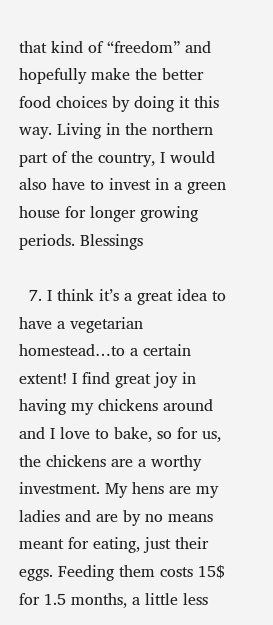that kind of “freedom” and hopefully make the better food choices by doing it this way. Living in the northern part of the country, I would also have to invest in a green house for longer growing periods. Blessings

  7. I think it’s a great idea to have a vegetarian homestead…to a certain extent! I find great joy in having my chickens around and I love to bake, so for us, the chickens are a worthy investment. My hens are my ladies and are by no means meant for eating, just their eggs. Feeding them costs 15$ for 1.5 months, a little less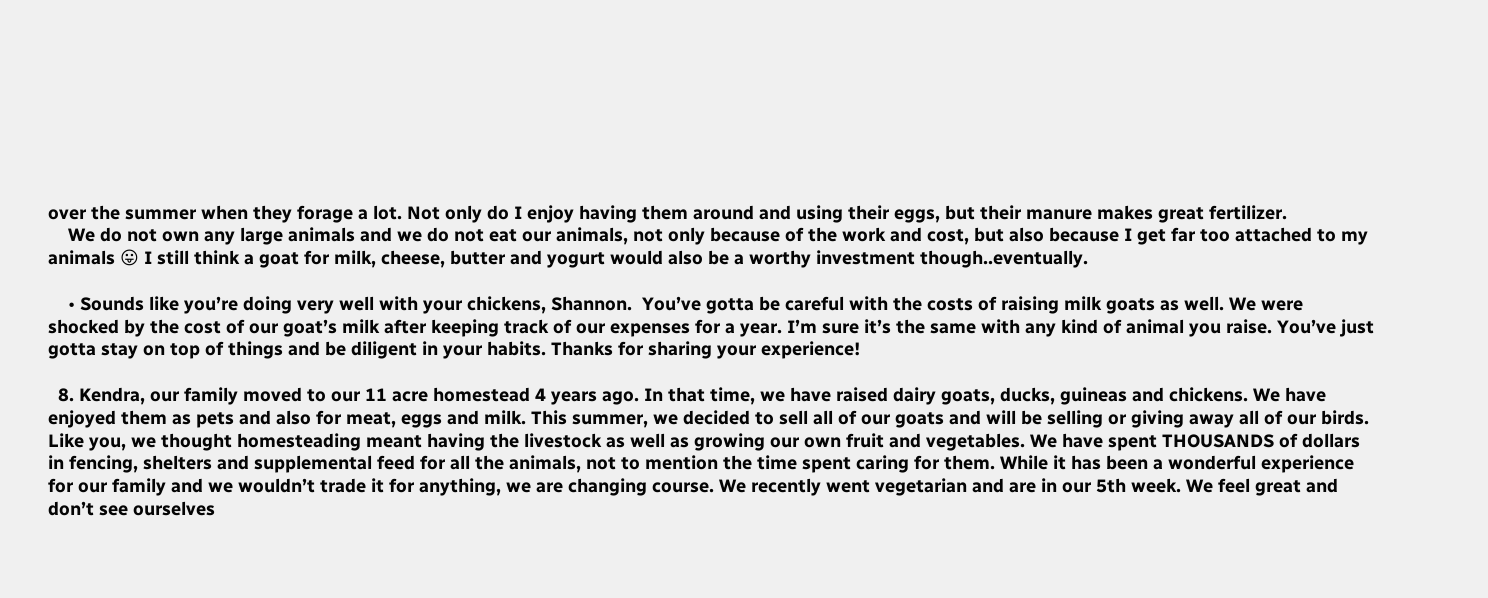over the summer when they forage a lot. Not only do I enjoy having them around and using their eggs, but their manure makes great fertilizer.
    We do not own any large animals and we do not eat our animals, not only because of the work and cost, but also because I get far too attached to my animals 😛 I still think a goat for milk, cheese, butter and yogurt would also be a worthy investment though..eventually.

    • Sounds like you’re doing very well with your chickens, Shannon.  You’ve gotta be careful with the costs of raising milk goats as well. We were shocked by the cost of our goat’s milk after keeping track of our expenses for a year. I’m sure it’s the same with any kind of animal you raise. You’ve just gotta stay on top of things and be diligent in your habits. Thanks for sharing your experience!

  8. Kendra, our family moved to our 11 acre homestead 4 years ago. In that time, we have raised dairy goats, ducks, guineas and chickens. We have enjoyed them as pets and also for meat, eggs and milk. This summer, we decided to sell all of our goats and will be selling or giving away all of our birds. Like you, we thought homesteading meant having the livestock as well as growing our own fruit and vegetables. We have spent THOUSANDS of dollars in fencing, shelters and supplemental feed for all the animals, not to mention the time spent caring for them. While it has been a wonderful experience for our family and we wouldn’t trade it for anything, we are changing course. We recently went vegetarian and are in our 5th week. We feel great and don’t see ourselves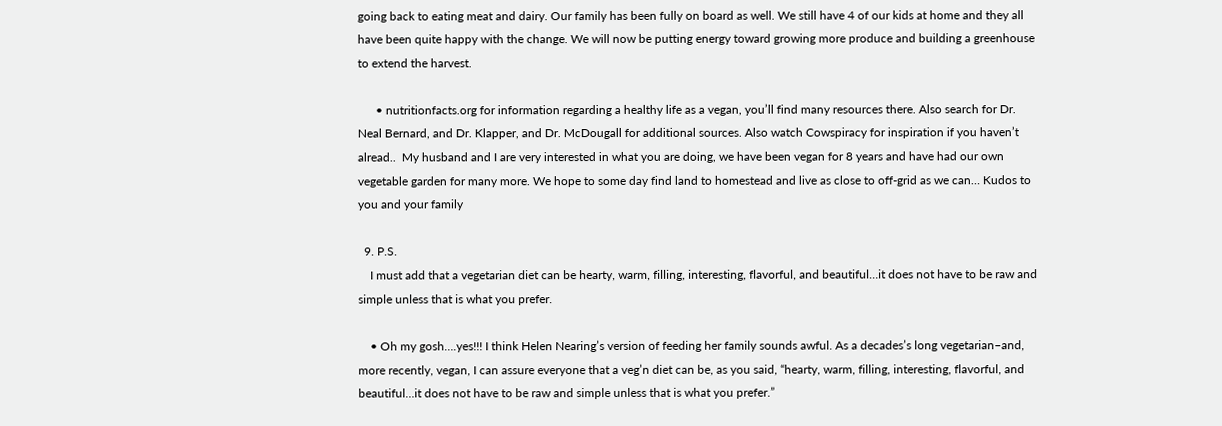going back to eating meat and dairy. Our family has been fully on board as well. We still have 4 of our kids at home and they all have been quite happy with the change. We will now be putting energy toward growing more produce and building a greenhouse to extend the harvest.

      • nutritionfacts.org for information regarding a healthy life as a vegan, you’ll find many resources there. Also search for Dr. Neal Bernard, and Dr. Klapper, and Dr. McDougall for additional sources. Also watch Cowspiracy for inspiration if you haven’t alread..  My husband and I are very interested in what you are doing, we have been vegan for 8 years and have had our own vegetable garden for many more. We hope to some day find land to homestead and live as close to off-grid as we can… Kudos to you and your family

  9. P.S.
    I must add that a vegetarian diet can be hearty, warm, filling, interesting, flavorful, and beautiful…it does not have to be raw and simple unless that is what you prefer.

    • Oh my gosh….yes!!! I think Helen Nearing’s version of feeding her family sounds awful. As a decades’s long vegetarian–and, more recently, vegan, I can assure everyone that a veg’n diet can be, as you said, “hearty, warm, filling, interesting, flavorful, and beautiful…it does not have to be raw and simple unless that is what you prefer.”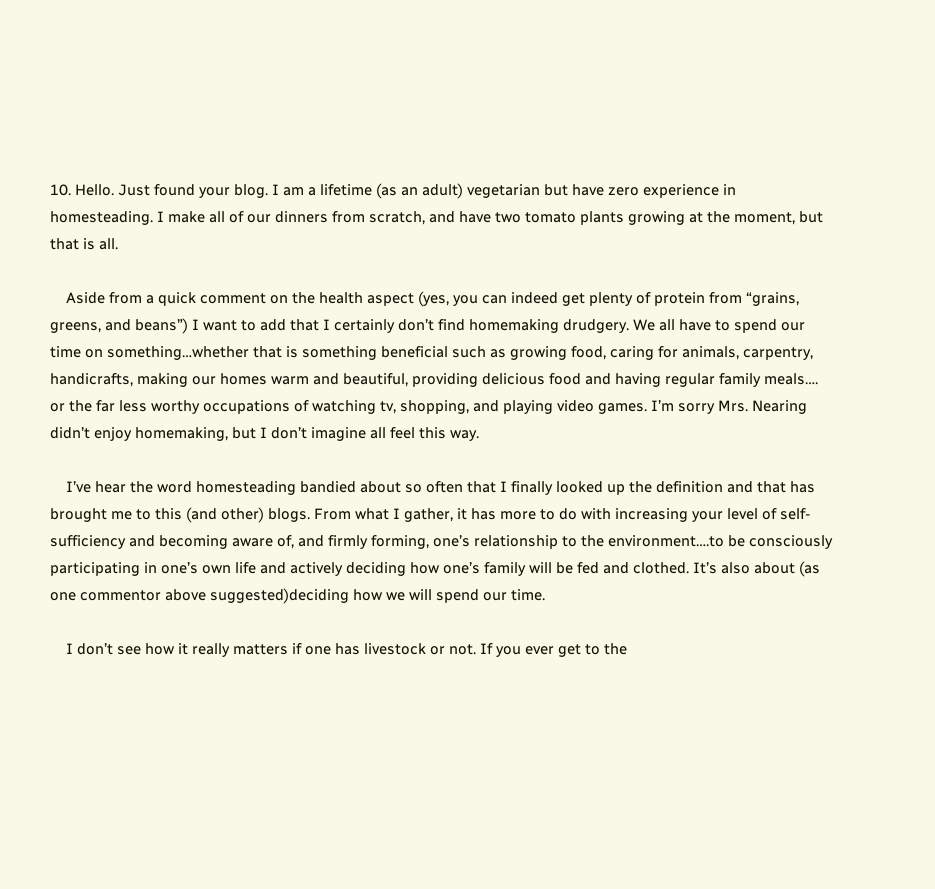10. Hello. Just found your blog. I am a lifetime (as an adult) vegetarian but have zero experience in homesteading. I make all of our dinners from scratch, and have two tomato plants growing at the moment, but that is all.

    Aside from a quick comment on the health aspect (yes, you can indeed get plenty of protein from “grains, greens, and beans”) I want to add that I certainly don’t find homemaking drudgery. We all have to spend our time on something…whether that is something beneficial such as growing food, caring for animals, carpentry, handicrafts, making our homes warm and beautiful, providing delicious food and having regular family meals…. or the far less worthy occupations of watching tv, shopping, and playing video games. I’m sorry Mrs. Nearing didn’t enjoy homemaking, but I don’t imagine all feel this way.

    I’ve hear the word homesteading bandied about so often that I finally looked up the definition and that has brought me to this (and other) blogs. From what I gather, it has more to do with increasing your level of self-sufficiency and becoming aware of, and firmly forming, one’s relationship to the environment….to be consciously participating in one’s own life and actively deciding how one’s family will be fed and clothed. It’s also about (as one commentor above suggested)deciding how we will spend our time.

    I don’t see how it really matters if one has livestock or not. If you ever get to the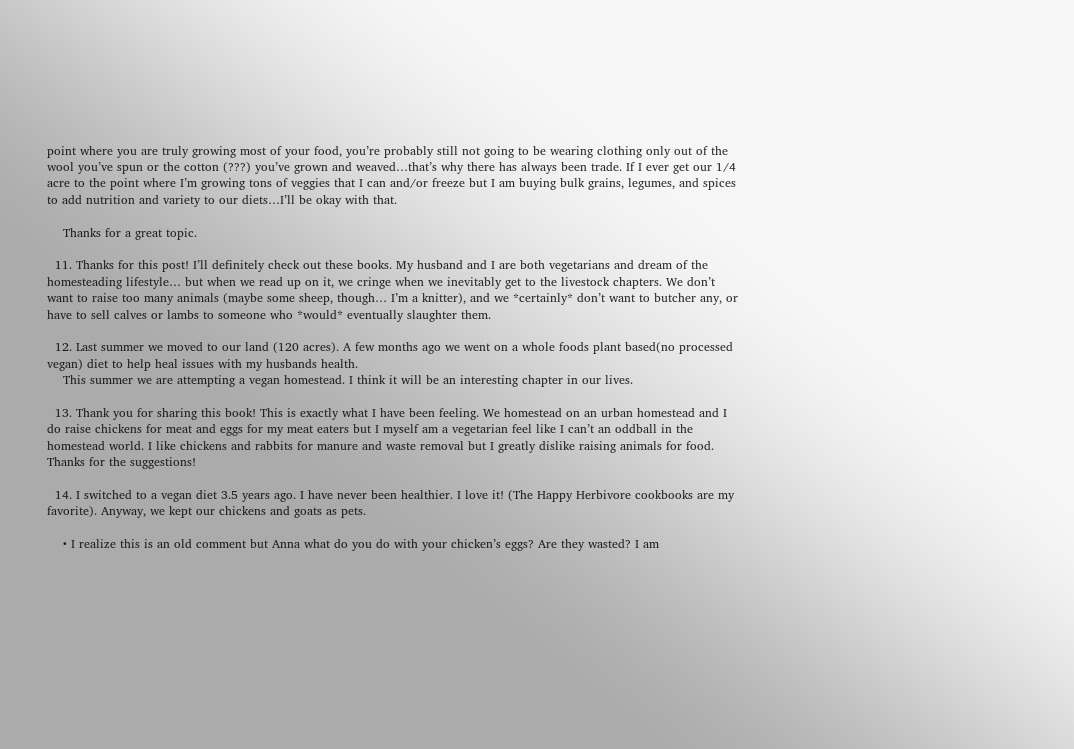point where you are truly growing most of your food, you’re probably still not going to be wearing clothing only out of the wool you’ve spun or the cotton (???) you’ve grown and weaved…that’s why there has always been trade. If I ever get our 1/4 acre to the point where I’m growing tons of veggies that I can and/or freeze but I am buying bulk grains, legumes, and spices to add nutrition and variety to our diets…I’ll be okay with that.

    Thanks for a great topic.

  11. Thanks for this post! I’ll definitely check out these books. My husband and I are both vegetarians and dream of the homesteading lifestyle… but when we read up on it, we cringe when we inevitably get to the livestock chapters. We don’t want to raise too many animals (maybe some sheep, though… I’m a knitter), and we *certainly* don’t want to butcher any, or have to sell calves or lambs to someone who *would* eventually slaughter them.

  12. Last summer we moved to our land (120 acres). A few months ago we went on a whole foods plant based(no processed vegan) diet to help heal issues with my husbands health.
    This summer we are attempting a vegan homestead. I think it will be an interesting chapter in our lives.

  13. Thank you for sharing this book! This is exactly what I have been feeling. We homestead on an urban homestead and I do raise chickens for meat and eggs for my meat eaters but I myself am a vegetarian feel like I can’t an oddball in the homestead world. I like chickens and rabbits for manure and waste removal but I greatly dislike raising animals for food. Thanks for the suggestions!

  14. I switched to a vegan diet 3.5 years ago. I have never been healthier. I love it! (The Happy Herbivore cookbooks are my favorite). Anyway, we kept our chickens and goats as pets.

    • I realize this is an old comment but Anna what do you do with your chicken’s eggs? Are they wasted? I am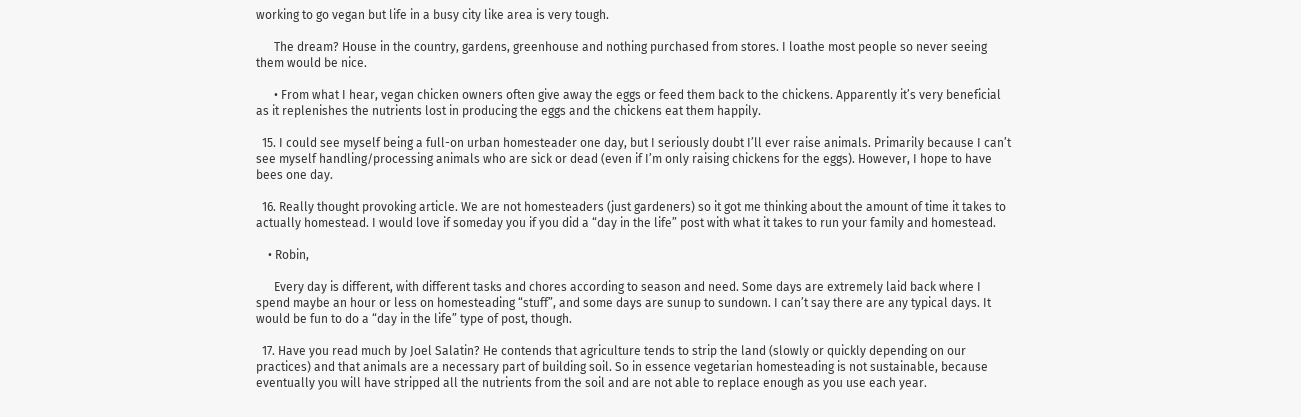working to go vegan but life in a busy city like area is very tough.

      The dream? House in the country, gardens, greenhouse and nothing purchased from stores. I loathe most people so never seeing them would be nice.

      • From what I hear, vegan chicken owners often give away the eggs or feed them back to the chickens. Apparently it’s very beneficial as it replenishes the nutrients lost in producing the eggs and the chickens eat them happily.

  15. I could see myself being a full-on urban homesteader one day, but I seriously doubt I’ll ever raise animals. Primarily because I can’t see myself handling/processing animals who are sick or dead (even if I’m only raising chickens for the eggs). However, I hope to have bees one day.

  16. Really thought provoking article. We are not homesteaders (just gardeners) so it got me thinking about the amount of time it takes to actually homestead. I would love if someday you if you did a “day in the life” post with what it takes to run your family and homestead.

    • Robin,

      Every day is different, with different tasks and chores according to season and need. Some days are extremely laid back where I spend maybe an hour or less on homesteading “stuff”, and some days are sunup to sundown. I can’t say there are any typical days. It would be fun to do a “day in the life” type of post, though.

  17. Have you read much by Joel Salatin? He contends that agriculture tends to strip the land (slowly or quickly depending on our practices) and that animals are a necessary part of building soil. So in essence vegetarian homesteading is not sustainable, because eventually you will have stripped all the nutrients from the soil and are not able to replace enough as you use each year.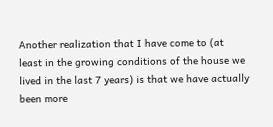Another realization that I have come to (at least in the growing conditions of the house we lived in the last 7 years) is that we have actually been more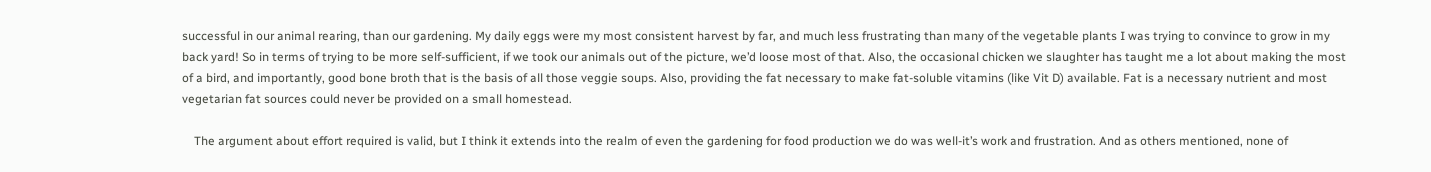successful in our animal rearing, than our gardening. My daily eggs were my most consistent harvest by far, and much less frustrating than many of the vegetable plants I was trying to convince to grow in my back yard! So in terms of trying to be more self-sufficient, if we took our animals out of the picture, we’d loose most of that. Also, the occasional chicken we slaughter has taught me a lot about making the most of a bird, and importantly, good bone broth that is the basis of all those veggie soups. Also, providing the fat necessary to make fat-soluble vitamins (like Vit D) available. Fat is a necessary nutrient and most vegetarian fat sources could never be provided on a small homestead.

    The argument about effort required is valid, but I think it extends into the realm of even the gardening for food production we do was well-it’s work and frustration. And as others mentioned, none of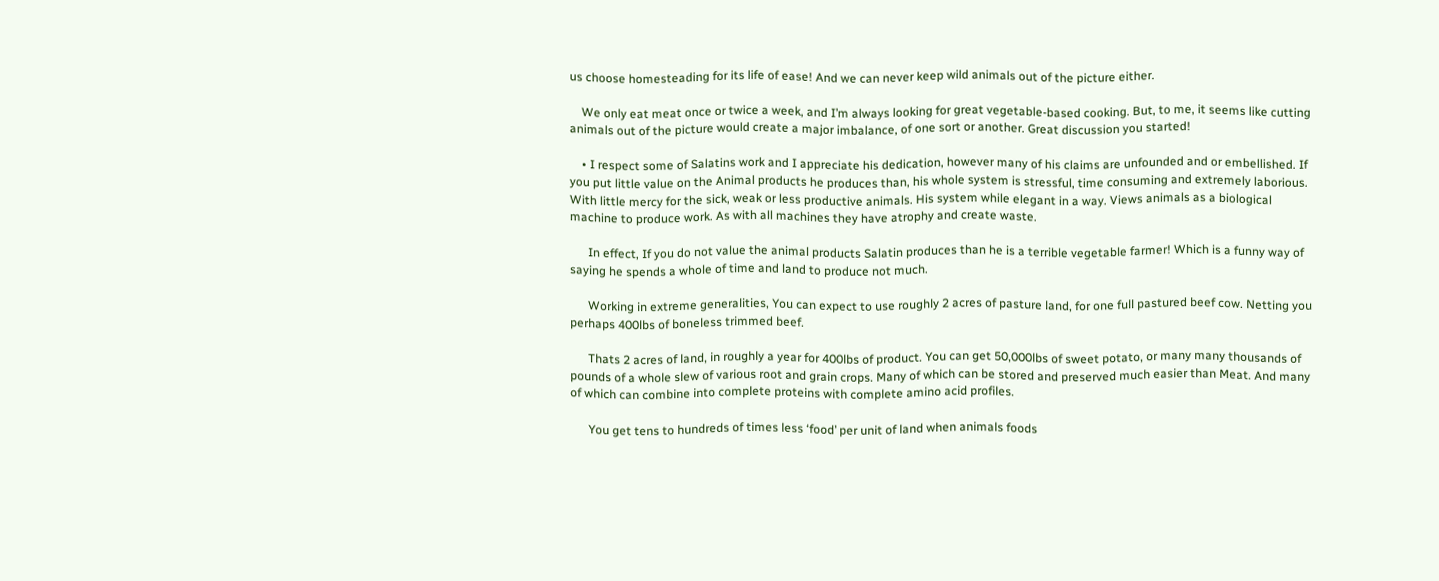us choose homesteading for its life of ease! And we can never keep wild animals out of the picture either.

    We only eat meat once or twice a week, and I’m always looking for great vegetable-based cooking. But, to me, it seems like cutting animals out of the picture would create a major imbalance, of one sort or another. Great discussion you started!

    • I respect some of Salatins work and I appreciate his dedication, however many of his claims are unfounded and or embellished. If you put little value on the Animal products he produces than, his whole system is stressful, time consuming and extremely laborious. With little mercy for the sick, weak or less productive animals. His system while elegant in a way. Views animals as a biological machine to produce work. As with all machines they have atrophy and create waste.

      In effect, If you do not value the animal products Salatin produces than he is a terrible vegetable farmer! Which is a funny way of saying he spends a whole of time and land to produce not much.

      Working in extreme generalities, You can expect to use roughly 2 acres of pasture land, for one full pastured beef cow. Netting you perhaps 400lbs of boneless trimmed beef.

      Thats 2 acres of land, in roughly a year for 400lbs of product. You can get 50,000lbs of sweet potato, or many many thousands of pounds of a whole slew of various root and grain crops. Many of which can be stored and preserved much easier than Meat. And many of which can combine into complete proteins with complete amino acid profiles.

      You get tens to hundreds of times less ‘food’ per unit of land when animals foods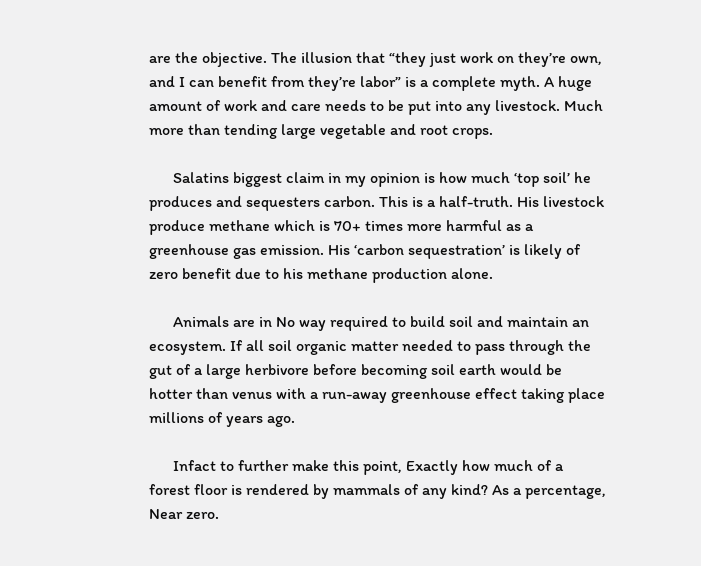are the objective. The illusion that “they just work on they’re own, and I can benefit from they’re labor” is a complete myth. A huge amount of work and care needs to be put into any livestock. Much more than tending large vegetable and root crops.

      Salatins biggest claim in my opinion is how much ‘top soil’ he produces and sequesters carbon. This is a half-truth. His livestock produce methane which is 70+ times more harmful as a greenhouse gas emission. His ‘carbon sequestration’ is likely of zero benefit due to his methane production alone.

      Animals are in No way required to build soil and maintain an ecosystem. If all soil organic matter needed to pass through the gut of a large herbivore before becoming soil earth would be hotter than venus with a run-away greenhouse effect taking place millions of years ago.

      Infact to further make this point, Exactly how much of a forest floor is rendered by mammals of any kind? As a percentage, Near zero.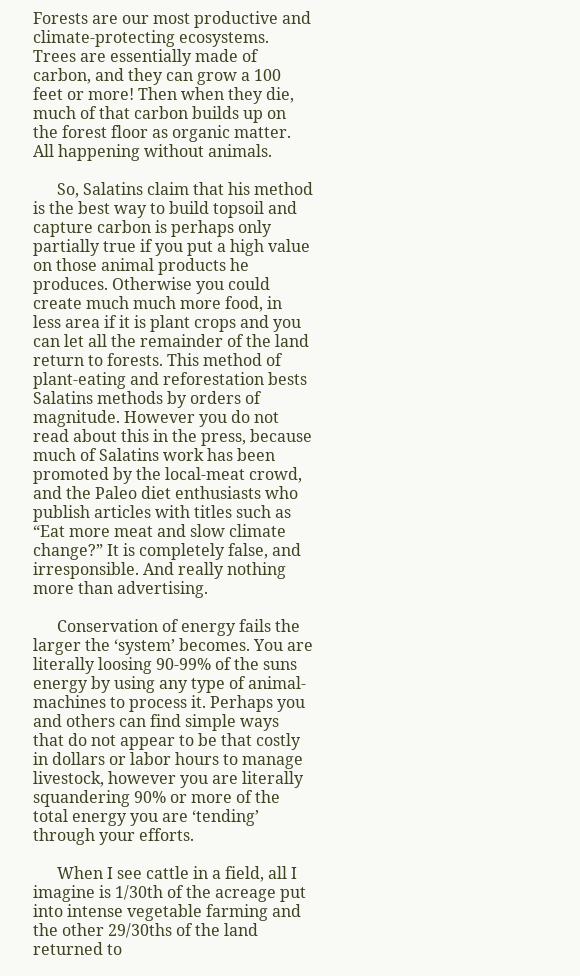Forests are our most productive and climate-protecting ecosystems. Trees are essentially made of carbon, and they can grow a 100 feet or more! Then when they die, much of that carbon builds up on the forest floor as organic matter. All happening without animals.

      So, Salatins claim that his method is the best way to build topsoil and capture carbon is perhaps only partially true if you put a high value on those animal products he produces. Otherwise you could create much much more food, in less area if it is plant crops and you can let all the remainder of the land return to forests. This method of plant-eating and reforestation bests Salatins methods by orders of magnitude. However you do not read about this in the press, because much of Salatins work has been promoted by the local-meat crowd, and the Paleo diet enthusiasts who publish articles with titles such as “Eat more meat and slow climate change?” It is completely false, and irresponsible. And really nothing more than advertising.

      Conservation of energy fails the larger the ‘system’ becomes. You are literally loosing 90-99% of the suns energy by using any type of animal-machines to process it. Perhaps you and others can find simple ways that do not appear to be that costly in dollars or labor hours to manage livestock, however you are literally squandering 90% or more of the total energy you are ‘tending’ through your efforts.

      When I see cattle in a field, all I imagine is 1/30th of the acreage put into intense vegetable farming and the other 29/30ths of the land returned to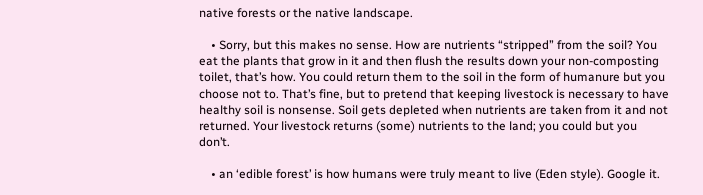native forests or the native landscape.

    • Sorry, but this makes no sense. How are nutrients “stripped” from the soil? You eat the plants that grow in it and then flush the results down your non-composting toilet, that’s how. You could return them to the soil in the form of humanure but you choose not to. That’s fine, but to pretend that keeping livestock is necessary to have healthy soil is nonsense. Soil gets depleted when nutrients are taken from it and not returned. Your livestock returns (some) nutrients to the land; you could but you don’t.

    • an ‘edible forest’ is how humans were truly meant to live (Eden style). Google it.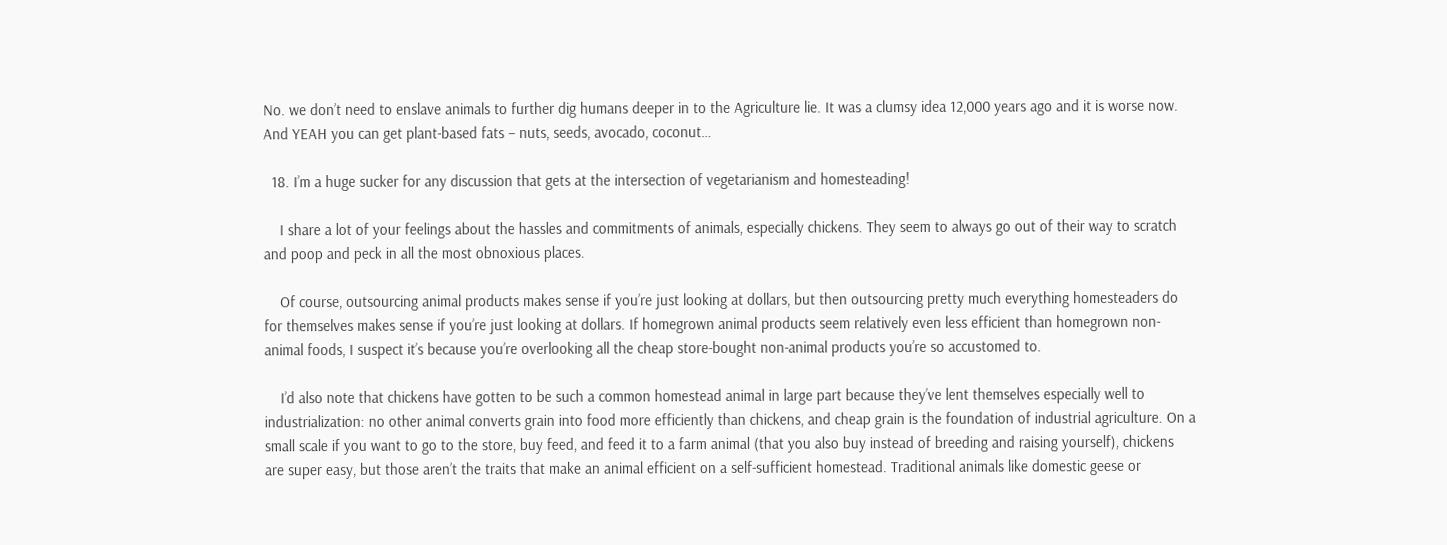No. we don’t need to enslave animals to further dig humans deeper in to the Agriculture lie. It was a clumsy idea 12,000 years ago and it is worse now. And YEAH you can get plant-based fats – nuts, seeds, avocado, coconut…

  18. I’m a huge sucker for any discussion that gets at the intersection of vegetarianism and homesteading!

    I share a lot of your feelings about the hassles and commitments of animals, especially chickens. They seem to always go out of their way to scratch and poop and peck in all the most obnoxious places.

    Of course, outsourcing animal products makes sense if you’re just looking at dollars, but then outsourcing pretty much everything homesteaders do for themselves makes sense if you’re just looking at dollars. If homegrown animal products seem relatively even less efficient than homegrown non-animal foods, I suspect it’s because you’re overlooking all the cheap store-bought non-animal products you’re so accustomed to.

    I’d also note that chickens have gotten to be such a common homestead animal in large part because they’ve lent themselves especially well to industrialization: no other animal converts grain into food more efficiently than chickens, and cheap grain is the foundation of industrial agriculture. On a small scale if you want to go to the store, buy feed, and feed it to a farm animal (that you also buy instead of breeding and raising yourself), chickens are super easy, but those aren’t the traits that make an animal efficient on a self-sufficient homestead. Traditional animals like domestic geese or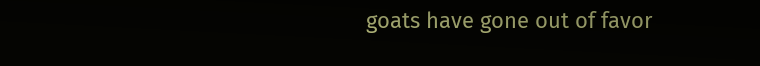goats have gone out of favor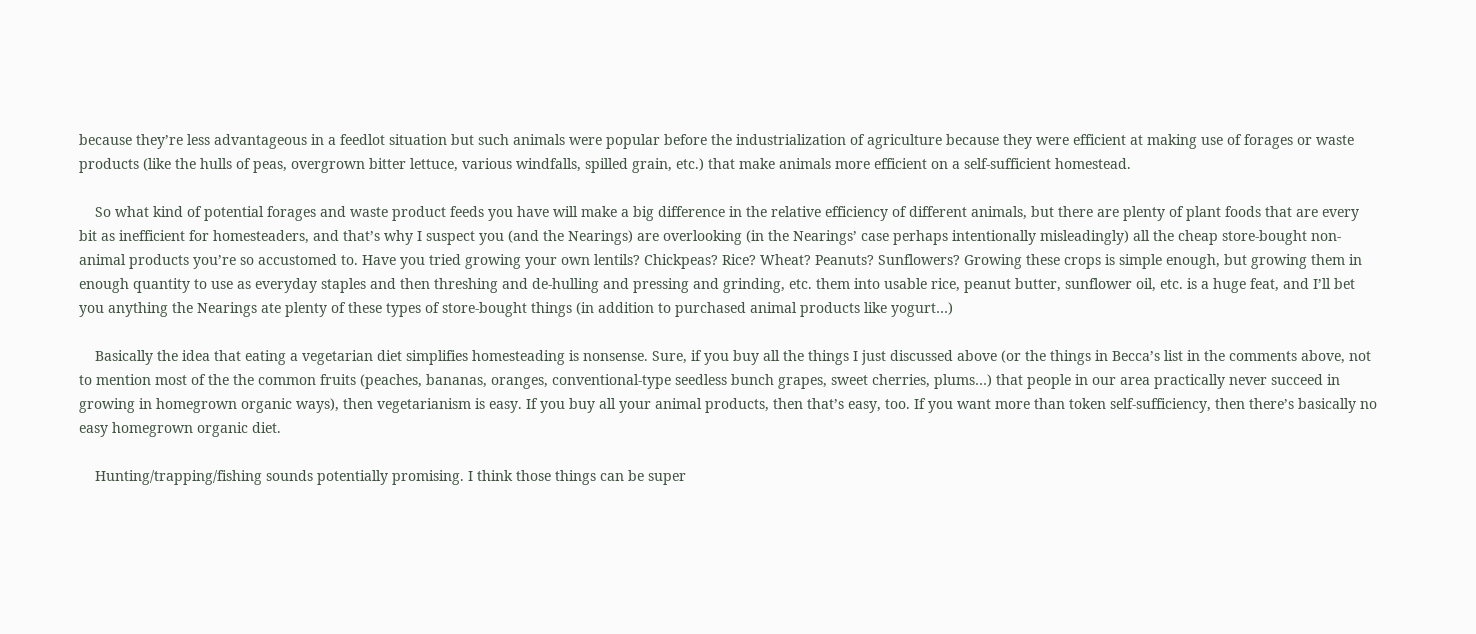because they’re less advantageous in a feedlot situation but such animals were popular before the industrialization of agriculture because they were efficient at making use of forages or waste products (like the hulls of peas, overgrown bitter lettuce, various windfalls, spilled grain, etc.) that make animals more efficient on a self-sufficient homestead.

    So what kind of potential forages and waste product feeds you have will make a big difference in the relative efficiency of different animals, but there are plenty of plant foods that are every bit as inefficient for homesteaders, and that’s why I suspect you (and the Nearings) are overlooking (in the Nearings’ case perhaps intentionally misleadingly) all the cheap store-bought non-animal products you’re so accustomed to. Have you tried growing your own lentils? Chickpeas? Rice? Wheat? Peanuts? Sunflowers? Growing these crops is simple enough, but growing them in enough quantity to use as everyday staples and then threshing and de-hulling and pressing and grinding, etc. them into usable rice, peanut butter, sunflower oil, etc. is a huge feat, and I’ll bet you anything the Nearings ate plenty of these types of store-bought things (in addition to purchased animal products like yogurt…)

    Basically the idea that eating a vegetarian diet simplifies homesteading is nonsense. Sure, if you buy all the things I just discussed above (or the things in Becca’s list in the comments above, not to mention most of the the common fruits (peaches, bananas, oranges, conventional-type seedless bunch grapes, sweet cherries, plums…) that people in our area practically never succeed in growing in homegrown organic ways), then vegetarianism is easy. If you buy all your animal products, then that’s easy, too. If you want more than token self-sufficiency, then there’s basically no easy homegrown organic diet.

    Hunting/trapping/fishing sounds potentially promising. I think those things can be super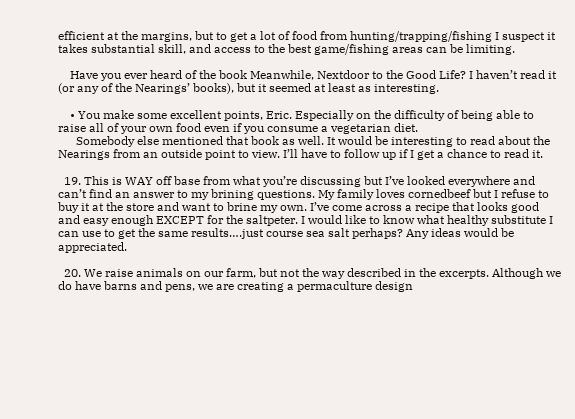efficient at the margins, but to get a lot of food from hunting/trapping/fishing I suspect it takes substantial skill, and access to the best game/fishing areas can be limiting.

    Have you ever heard of the book Meanwhile, Nextdoor to the Good Life? I haven’t read it (or any of the Nearings’ books), but it seemed at least as interesting.

    • You make some excellent points, Eric. Especially on the difficulty of being able to raise all of your own food even if you consume a vegetarian diet.
      Somebody else mentioned that book as well. It would be interesting to read about the Nearings from an outside point to view. I’ll have to follow up if I get a chance to read it.

  19. This is WAY off base from what you’re discussing but I’ve looked everywhere and can’t find an answer to my brining questions. My family loves cornedbeef but I refuse to buy it at the store and want to brine my own. I’ve come across a recipe that looks good and easy enough EXCEPT for the saltpeter. I would like to know what healthy substitute I can use to get the same results….just course sea salt perhaps? Any ideas would be appreciated.

  20. We raise animals on our farm, but not the way described in the excerpts. Although we do have barns and pens, we are creating a permaculture design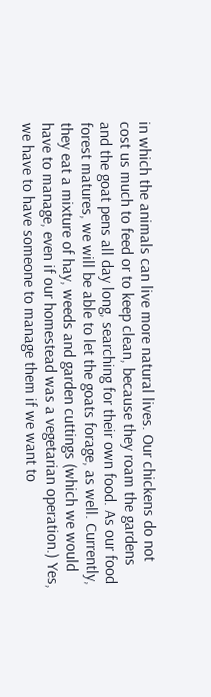in which the animals can live more natural lives. Our chickens do not cost us much to feed or to keep clean, because they roam the gardens and the goat pens all day long, searching for their own food. As our food forest matures, we will be able to let the goats forage, as well. Currently, they eat a mixture of hay, weeds and garden cuttings (which we would have to manage, even if our homestead was a vegetarian operation.) Yes, we have to have someone to manage them if we want to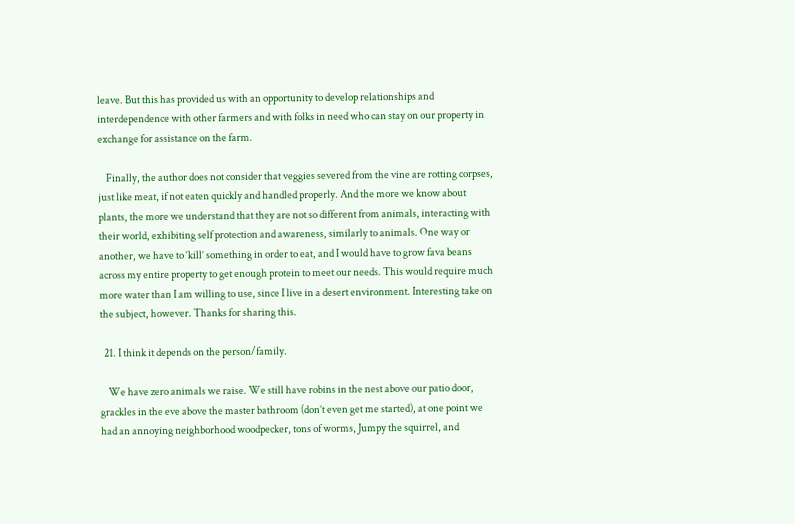leave. But this has provided us with an opportunity to develop relationships and interdependence with other farmers and with folks in need who can stay on our property in exchange for assistance on the farm.

    Finally, the author does not consider that veggies severed from the vine are rotting corpses, just like meat, if not eaten quickly and handled properly. And the more we know about plants, the more we understand that they are not so different from animals, interacting with their world, exhibiting self protection and awareness, similarly to animals. One way or another, we have to ‘kill’ something in order to eat, and I would have to grow fava beans across my entire property to get enough protein to meet our needs. This would require much more water than I am willing to use, since I live in a desert environment. Interesting take on the subject, however. Thanks for sharing this.

  21. I think it depends on the person/family.

    We have zero animals we raise. We still have robins in the nest above our patio door, grackles in the eve above the master bathroom (don’t even get me started), at one point we had an annoying neighborhood woodpecker, tons of worms, Jumpy the squirrel, and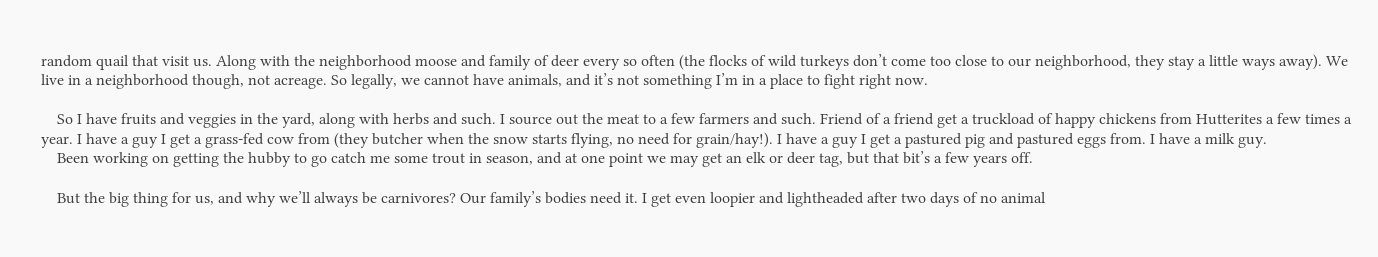random quail that visit us. Along with the neighborhood moose and family of deer every so often (the flocks of wild turkeys don’t come too close to our neighborhood, they stay a little ways away). We live in a neighborhood though, not acreage. So legally, we cannot have animals, and it’s not something I’m in a place to fight right now.

    So I have fruits and veggies in the yard, along with herbs and such. I source out the meat to a few farmers and such. Friend of a friend get a truckload of happy chickens from Hutterites a few times a year. I have a guy I get a grass-fed cow from (they butcher when the snow starts flying, no need for grain/hay!). I have a guy I get a pastured pig and pastured eggs from. I have a milk guy.
    Been working on getting the hubby to go catch me some trout in season, and at one point we may get an elk or deer tag, but that bit’s a few years off.

    But the big thing for us, and why we’ll always be carnivores? Our family’s bodies need it. I get even loopier and lightheaded after two days of no animal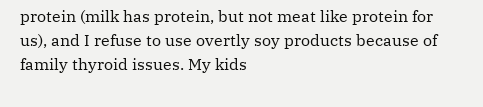protein (milk has protein, but not meat like protein for us), and I refuse to use overtly soy products because of family thyroid issues. My kids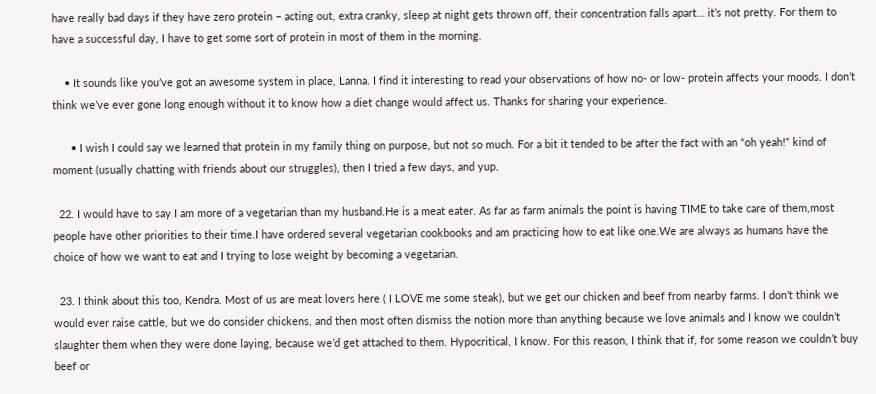have really bad days if they have zero protein – acting out, extra cranky, sleep at night gets thrown off, their concentration falls apart… it’s not pretty. For them to have a successful day, I have to get some sort of protein in most of them in the morning.

    • It sounds like you’ve got an awesome system in place, Lanna. I find it interesting to read your observations of how no- or low- protein affects your moods. I don’t think we’ve ever gone long enough without it to know how a diet change would affect us. Thanks for sharing your experience.

      • I wish I could say we learned that protein in my family thing on purpose, but not so much. For a bit it tended to be after the fact with an “oh yeah!” kind of moment (usually chatting with friends about our struggles), then I tried a few days, and yup.

  22. I would have to say I am more of a vegetarian than my husband.He is a meat eater. As far as farm animals the point is having TIME to take care of them,most people have other priorities to their time.I have ordered several vegetarian cookbooks and am practicing how to eat like one.We are always as humans have the choice of how we want to eat and I trying to lose weight by becoming a vegetarian.

  23. I think about this too, Kendra. Most of us are meat lovers here ( I LOVE me some steak), but we get our chicken and beef from nearby farms. I don’t think we would ever raise cattle, but we do consider chickens, and then most often dismiss the notion more than anything because we love animals and I know we couldn’t slaughter them when they were done laying, because we’d get attached to them. Hypocritical, I know. For this reason, I think that if, for some reason we couldn’t buy beef or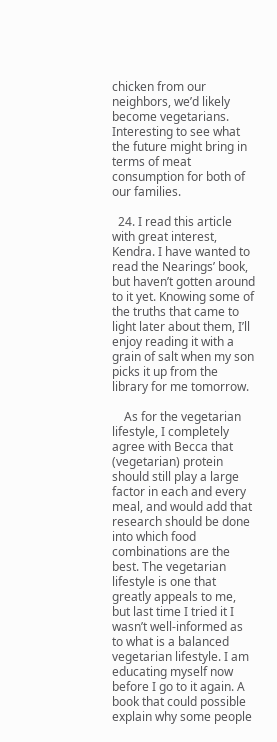chicken from our neighbors, we’d likely become vegetarians. Interesting to see what the future might bring in terms of meat consumption for both of our families.

  24. I read this article with great interest, Kendra. I have wanted to read the Nearings’ book, but haven’t gotten around to it yet. Knowing some of the truths that came to light later about them, I’ll enjoy reading it with a grain of salt when my son picks it up from the library for me tomorrow.

    As for the vegetarian lifestyle, I completely agree with Becca that (vegetarian) protein should still play a large factor in each and every meal, and would add that research should be done into which food combinations are the best. The vegetarian lifestyle is one that greatly appeals to me, but last time I tried it I wasn’t well-informed as to what is a balanced vegetarian lifestyle. I am educating myself now before I go to it again. A book that could possible explain why some people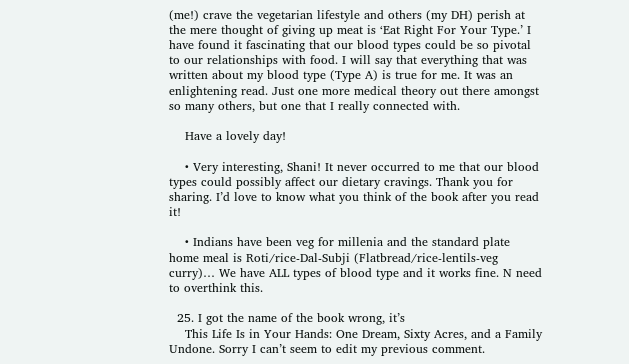(me!) crave the vegetarian lifestyle and others (my DH) perish at the mere thought of giving up meat is ‘Eat Right For Your Type.’ I have found it fascinating that our blood types could be so pivotal to our relationships with food. I will say that everything that was written about my blood type (Type A) is true for me. It was an enlightening read. Just one more medical theory out there amongst so many others, but one that I really connected with.

    Have a lovely day!

    • Very interesting, Shani! It never occurred to me that our blood types could possibly affect our dietary cravings. Thank you for sharing. I’d love to know what you think of the book after you read it!

    • Indians have been veg for millenia and the standard plate home meal is Roti/rice-Dal-Subji (Flatbread/rice-lentils-veg curry)… We have ALL types of blood type and it works fine. N need to overthink this.

  25. I got the name of the book wrong, it’s
    This Life Is in Your Hands: One Dream, Sixty Acres, and a Family Undone. Sorry I can’t seem to edit my previous comment.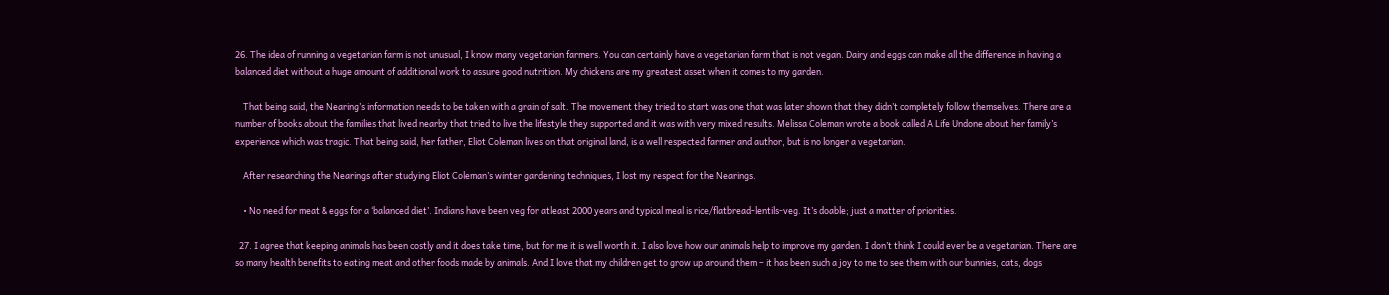26. The idea of running a vegetarian farm is not unusual, I know many vegetarian farmers. You can certainly have a vegetarian farm that is not vegan. Dairy and eggs can make all the difference in having a balanced diet without a huge amount of additional work to assure good nutrition. My chickens are my greatest asset when it comes to my garden.

    That being said, the Nearing’s information needs to be taken with a grain of salt. The movement they tried to start was one that was later shown that they didn’t completely follow themselves. There are a number of books about the families that lived nearby that tried to live the lifestyle they supported and it was with very mixed results. Melissa Coleman wrote a book called A Life Undone about her family’s experience which was tragic. That being said, her father, Eliot Coleman lives on that original land, is a well respected farmer and author, but is no longer a vegetarian.

    After researching the Nearings after studying Eliot Coleman’s winter gardening techniques, I lost my respect for the Nearings.

    • No need for meat & eggs for a ‘balanced diet’. Indians have been veg for atleast 2000 years and typical meal is rice/flatbread-lentils-veg. It’s doable; just a matter of priorities.

  27. I agree that keeping animals has been costly and it does take time, but for me it is well worth it. I also love how our animals help to improve my garden. I don’t think I could ever be a vegetarian. There are so many health benefits to eating meat and other foods made by animals. And I love that my children get to grow up around them – it has been such a joy to me to see them with our bunnies, cats, dogs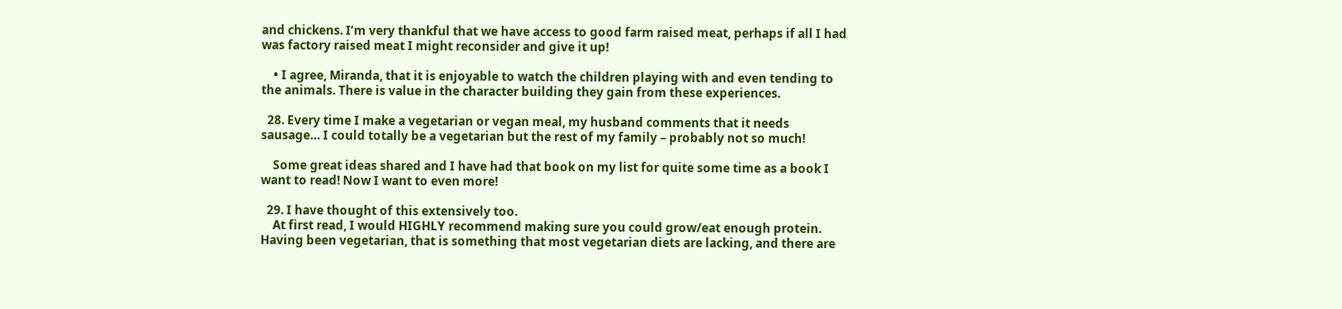and chickens. I’m very thankful that we have access to good farm raised meat, perhaps if all I had was factory raised meat I might reconsider and give it up!

    • I agree, Miranda, that it is enjoyable to watch the children playing with and even tending to the animals. There is value in the character building they gain from these experiences.

  28. Every time I make a vegetarian or vegan meal, my husband comments that it needs sausage… I could totally be a vegetarian but the rest of my family – probably not so much!

    Some great ideas shared and I have had that book on my list for quite some time as a book I want to read! Now I want to even more!

  29. I have thought of this extensively too.
    At first read, I would HIGHLY recommend making sure you could grow/eat enough protein. Having been vegetarian, that is something that most vegetarian diets are lacking, and there are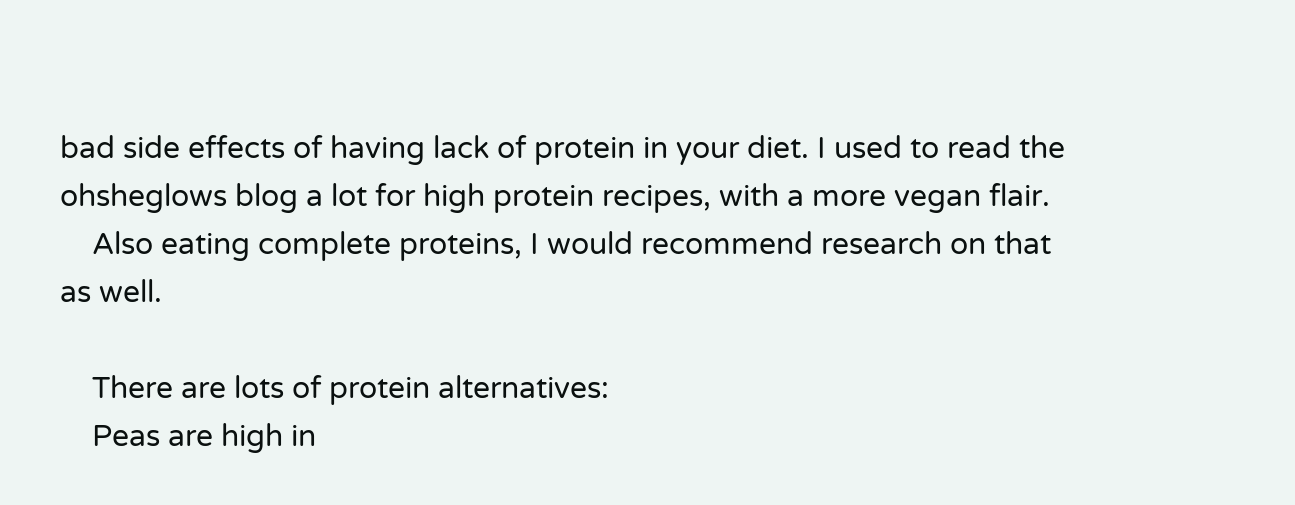bad side effects of having lack of protein in your diet. I used to read the ohsheglows blog a lot for high protein recipes, with a more vegan flair.
    Also eating complete proteins, I would recommend research on that as well.

    There are lots of protein alternatives:
    Peas are high in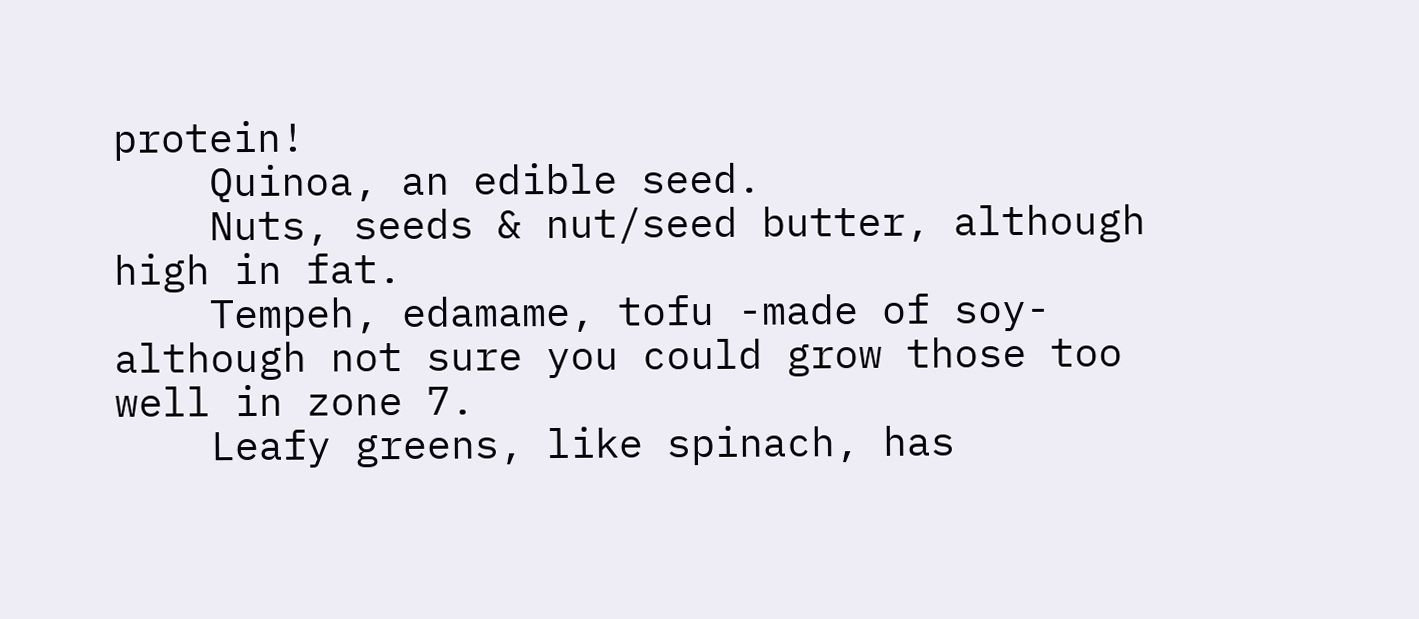protein!
    Quinoa, an edible seed.
    Nuts, seeds & nut/seed butter, although high in fat.
    Tempeh, edamame, tofu -made of soy- although not sure you could grow those too well in zone 7.
    Leafy greens, like spinach, has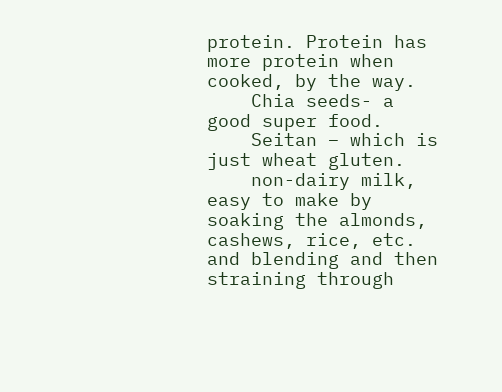protein. Protein has more protein when cooked, by the way.
    Chia seeds- a good super food.
    Seitan – which is just wheat gluten.
    non-dairy milk, easy to make by soaking the almonds, cashews, rice, etc. and blending and then straining through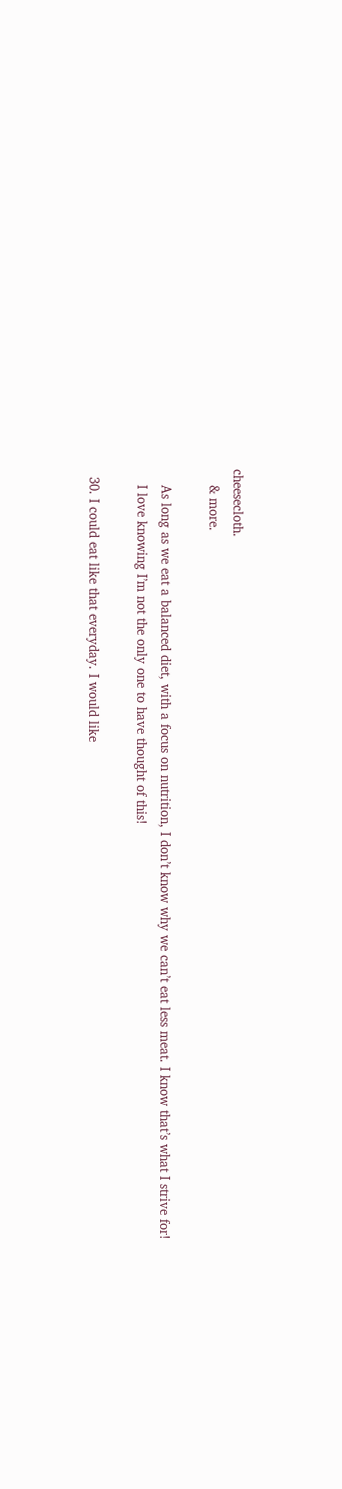cheesecloth.
    & more.

    As long as we eat a balanced diet, with a focus on nutrition, I don’t know why we can’t eat less meat. I know that’s what I strive for!
    I love knowing I’m not the only one to have thought of this!

  30. I could eat like that everyday. I would like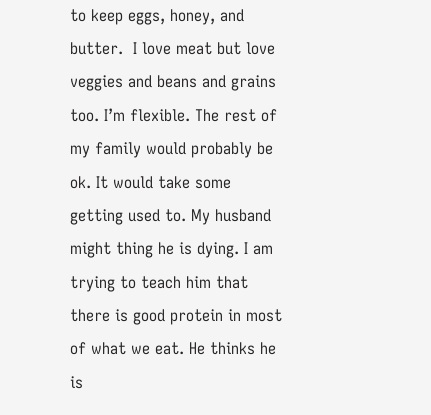to keep eggs, honey, and butter.  I love meat but love veggies and beans and grains too. I’m flexible. The rest of my family would probably be ok. It would take some getting used to. My husband might thing he is dying. I am trying to teach him that there is good protein in most of what we eat. He thinks he is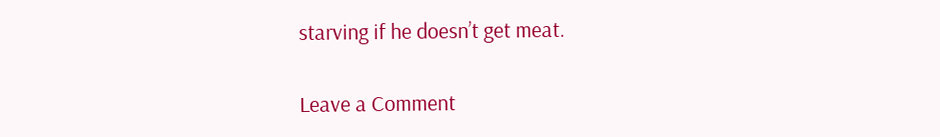starving if he doesn’t get meat.


Leave a Comment